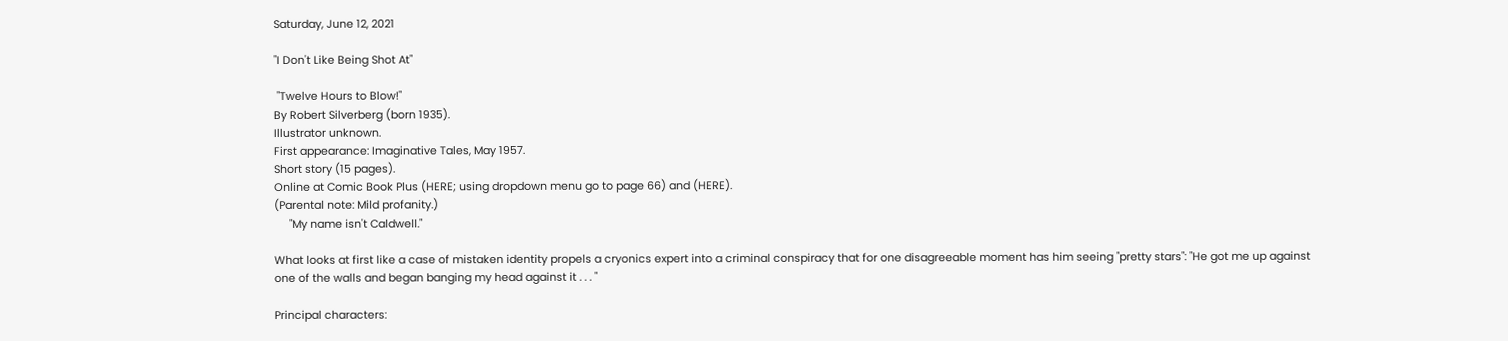Saturday, June 12, 2021

"I Don't Like Being Shot At"

 "Twelve Hours to Blow!"
By Robert Silverberg (born 1935).
Illustrator unknown.
First appearance: Imaginative Tales, May 1957.
Short story (15 pages).
Online at Comic Book Plus (HERE; using dropdown menu go to page 66) and (HERE).
(Parental note: Mild profanity.)
     "My name isn't Caldwell."

What looks at first like a case of mistaken identity propels a cryonics expert into a criminal conspiracy that for one disagreeable moment has him seeing "pretty stars": "He got me up against one of the walls and began banging my head against it . . . "

Principal characters: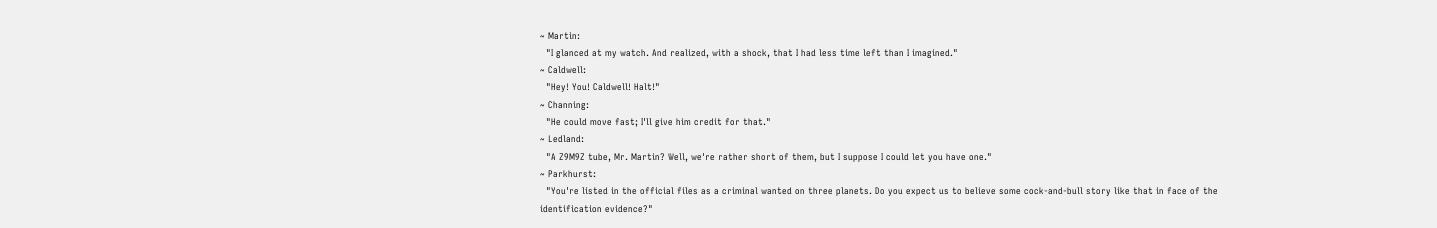~ Martin:
  "I glanced at my watch. And realized, with a shock, that I had less time left than I imagined."
~ Caldwell:
  "Hey! You! Caldwell! Halt!"
~ Channing:
  "He could move fast; I'll give him credit for that."
~ Ledland:
  "A Z9M9Z tube, Mr. Martin? Well, we're rather short of them, but I suppose I could let you have one."
~ Parkhurst:
  "You're listed in the official files as a criminal wanted on three planets. Do you expect us to believe some cock-and-bull story like that in face of the identification evidence?"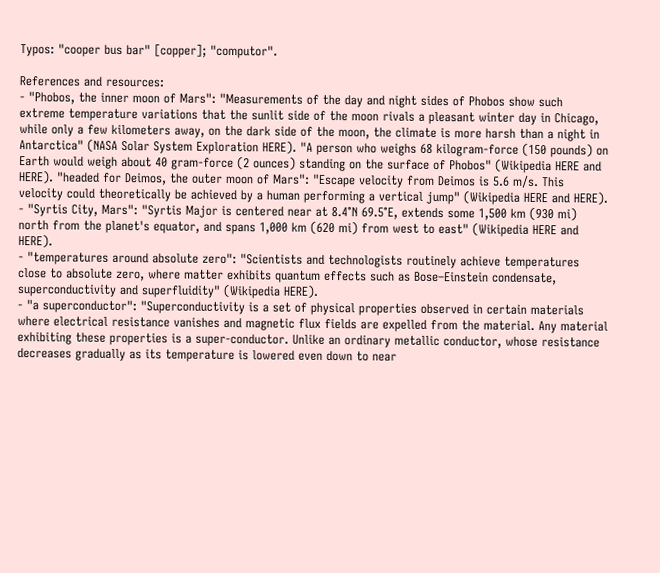Typos: "cooper bus bar" [copper]; "computor".

References and resources:
- "Phobos, the inner moon of Mars": "Measurements of the day and night sides of Phobos show such extreme temperature variations that the sunlit side of the moon rivals a pleasant winter day in Chicago, while only a few kilometers away, on the dark side of the moon, the climate is more harsh than a night in Antarctica" (NASA Solar System Exploration HERE). "A person who weighs 68 kilogram-force (150 pounds) on Earth would weigh about 40 gram-force (2 ounces) standing on the surface of Phobos" (Wikipedia HERE and HERE). "headed for Deimos, the outer moon of Mars": "Escape velocity from Deimos is 5.6 m/s. This velocity could theoretically be achieved by a human performing a vertical jump" (Wikipedia HERE and HERE).
- "Syrtis City, Mars": "Syrtis Major is centered near at 8.4°N 69.5°E, extends some 1,500 km (930 mi) north from the planet's equator, and spans 1,000 km (620 mi) from west to east" (Wikipedia HERE and HERE).
- "temperatures around absolute zero": "Scientists and technologists routinely achieve temperatures close to absolute zero, where matter exhibits quantum effects such as Bose–Einstein condensate, superconductivity and superfluidity" (Wikipedia HERE).
- "a superconductor": "Superconductivity is a set of physical properties observed in certain materials where electrical resistance vanishes and magnetic flux fields are expelled from the material. Any material exhibiting these properties is a super-conductor. Unlike an ordinary metallic conductor, whose resistance decreases gradually as its temperature is lowered even down to near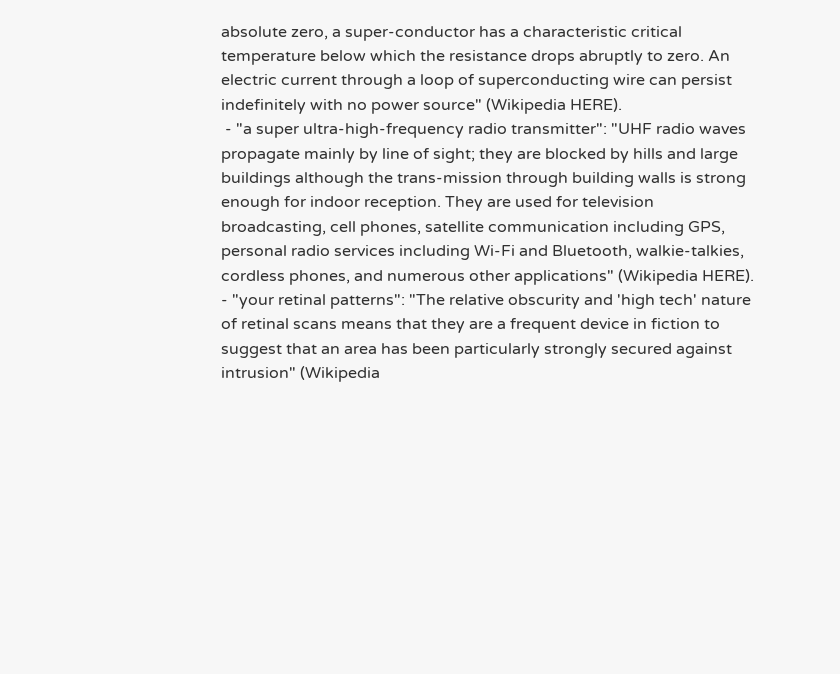absolute zero, a super-conductor has a characteristic critical temperature below which the resistance drops abruptly to zero. An electric current through a loop of superconducting wire can persist indefinitely with no power source" (Wikipedia HERE).
 - "a super ultra-high-frequency radio transmitter": "UHF radio waves propagate mainly by line of sight; they are blocked by hills and large buildings although the trans-mission through building walls is strong enough for indoor reception. They are used for television broadcasting, cell phones, satellite communication including GPS, personal radio services including Wi-Fi and Bluetooth, walkie-talkies, cordless phones, and numerous other applications" (Wikipedia HERE).
- "your retinal patterns": "The relative obscurity and 'high tech' nature of retinal scans means that they are a frequent device in fiction to suggest that an area has been particularly strongly secured against intrusion" (Wikipedia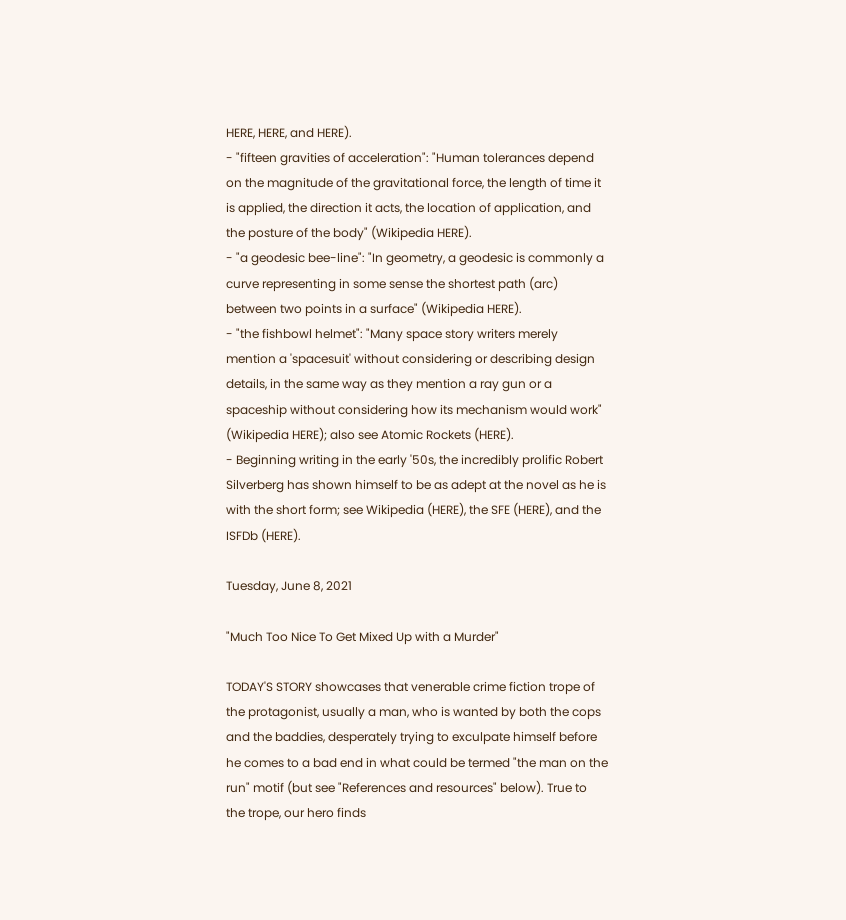HERE, HERE, and HERE).
- "fifteen gravities of acceleration": "Human tolerances depend on the magnitude of the gravitational force, the length of time it is applied, the direction it acts, the location of application, and the posture of the body" (Wikipedia HERE).
- "a geodesic bee-line": "In geometry, a geodesic is commonly a curve representing in some sense the shortest path (arc) between two points in a surface" (Wikipedia HERE).
- "the fishbowl helmet": "Many space story writers merely mention a 'spacesuit' without considering or describing design details, in the same way as they mention a ray gun or a spaceship without considering how its mechanism would work" (Wikipedia HERE); also see Atomic Rockets (HERE).
- Beginning writing in the early '50s, the incredibly prolific Robert Silverberg has shown himself to be as adept at the novel as he is with the short form; see Wikipedia (HERE), the SFE (HERE), and the ISFDb (HERE).

Tuesday, June 8, 2021

"Much Too Nice To Get Mixed Up with a Murder"

TODAY'S STORY showcases that venerable crime fiction trope of the protagonist, usually a man, who is wanted by both the cops and the baddies, desperately trying to exculpate himself before he comes to a bad end in what could be termed "the man on the run" motif (but see "References and resources" below). True to the trope, our hero finds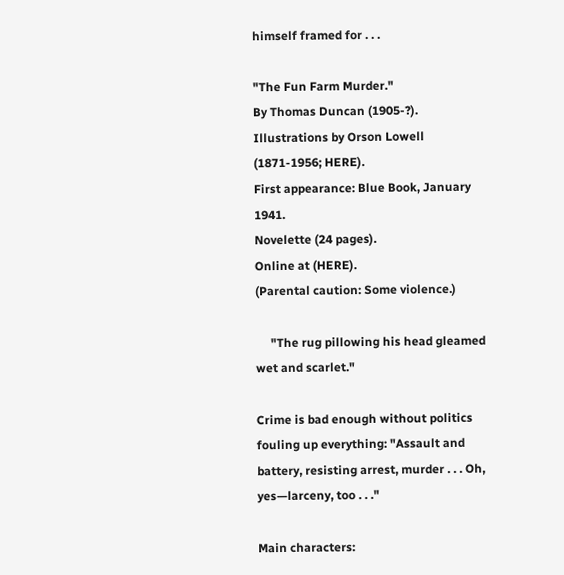himself framed for . . .

"The Fun Farm Murder."
By Thomas Duncan (1905-?).
Illustrations by Orson Lowell (1871-1956; HERE).
First appearance: Blue Book, January 1941.
Novelette (24 pages).
Online at (HERE).
(Parental caution: Some violence.)

     "The rug pillowing his head gleamed wet and scarlet."

Crime is bad enough without politics fouling up everything: "Assault and battery, resisting arrest, murder . . . Oh, yes—larceny, too . . ."

Main characters: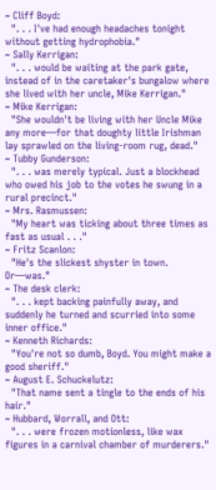~ Cliff Boyd:
  ". . . I've had enough headaches tonight without getting hydrophobia."
~ Sally Kerrigan:
  ". . . would be waiting at the park gate, instead of in the caretaker's bungalow where she lived with her uncle, Mike Kerrigan."
~ Mike Kerrigan:
  "She wouldn't be living with her Uncle Mike any more—for that doughty little Irishman lay sprawled on the living-room rug, dead."
~ Tubby Gunderson:
  ". . . was merely typical. Just a blockhead who owed his job to the votes he swung in a rural precinct."
~ Mrs. Rasmussen:
  "My heart was ticking about three times as fast as usual . . ."
~ Fritz Scanlon:
  "He's the slickest shyster in town. Or—was."
~ The desk clerk:
  ". . . kept backing painfully away, and suddenly he turned and scurried into some inner office."
~ Kenneth Richards:
  "You're not so dumb, Boyd. You might make a good sheriff."
~ August E. Schuckelutz:
  "That name sent a tingle to the ends of his hair."
~ Hubbard, Worrall, and Ott:
  ". . . were frozen motionless, like wax figures in a carnival chamber of murderers."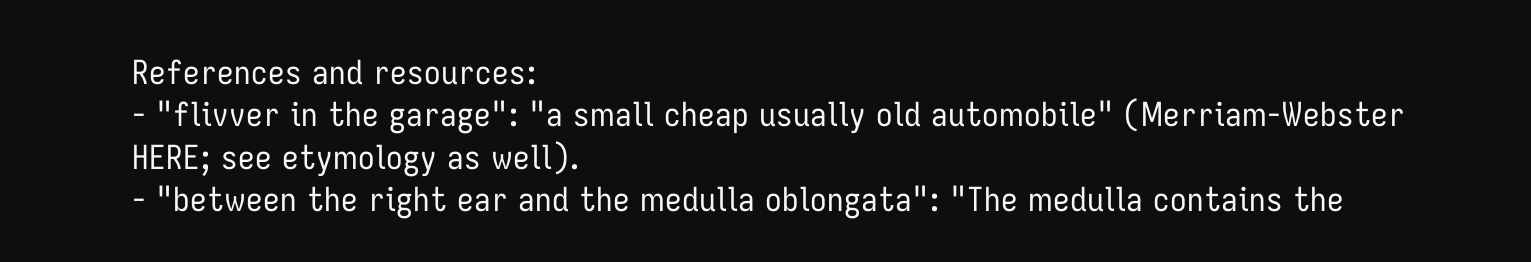References and resources:
- "flivver in the garage": "a small cheap usually old automobile" (Merriam-Webster HERE; see etymology as well).
- "between the right ear and the medulla oblongata": "The medulla contains the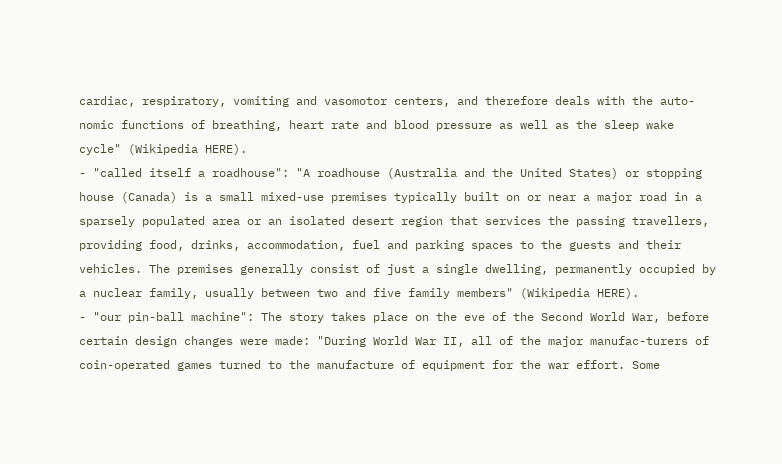cardiac, respiratory, vomiting and vasomotor centers, and therefore deals with the auto-nomic functions of breathing, heart rate and blood pressure as well as the sleep wake cycle" (Wikipedia HERE).
- "called itself a roadhouse": "A roadhouse (Australia and the United States) or stopping house (Canada) is a small mixed-use premises typically built on or near a major road in a sparsely populated area or an isolated desert region that services the passing travellers, providing food, drinks, accommodation, fuel and parking spaces to the guests and their vehicles. The premises generally consist of just a single dwelling, permanently occupied by a nuclear family, usually between two and five family members" (Wikipedia HERE).
- "our pin-ball machine": The story takes place on the eve of the Second World War, before certain design changes were made: "During World War II, all of the major manufac-turers of coin-operated games turned to the manufacture of equipment for the war effort. Some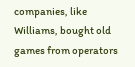companies, like Williams, bought old games from operators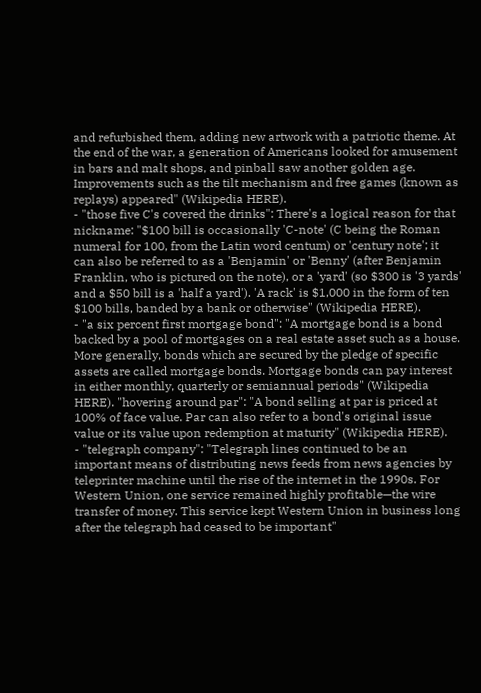and refurbished them, adding new artwork with a patriotic theme. At the end of the war, a generation of Americans looked for amusement in bars and malt shops, and pinball saw another golden age. Improvements such as the tilt mechanism and free games (known as replays) appeared" (Wikipedia HERE).
- "those five C's covered the drinks": There's a logical reason for that nickname: "$100 bill is occasionally 'C-note' (C being the Roman numeral for 100, from the Latin word centum) or 'century note'; it can also be referred to as a 'Benjamin' or 'Benny' (after Benjamin Franklin, who is pictured on the note), or a 'yard' (so $300 is '3 yards' and a $50 bill is a 'half a yard'). 'A rack' is $1,000 in the form of ten $100 bills, banded by a bank or otherwise" (Wikipedia HERE).
- "a six percent first mortgage bond": "A mortgage bond is a bond backed by a pool of mortgages on a real estate asset such as a house. More generally, bonds which are secured by the pledge of specific assets are called mortgage bonds. Mortgage bonds can pay interest in either monthly, quarterly or semiannual periods" (Wikipedia HERE). "hovering around par": "A bond selling at par is priced at 100% of face value. Par can also refer to a bond's original issue value or its value upon redemption at maturity" (Wikipedia HERE).
- "telegraph company": "Telegraph lines continued to be an important means of distributing news feeds from news agencies by teleprinter machine until the rise of the internet in the 1990s. For Western Union, one service remained highly profitable—the wire transfer of money. This service kept Western Union in business long after the telegraph had ceased to be important"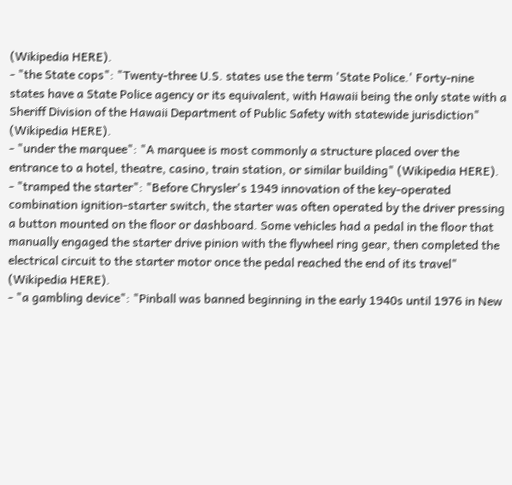(Wikipedia HERE).
- "the State cops": "Twenty-three U.S. states use the term 'State Police.' Forty-nine states have a State Police agency or its equivalent, with Hawaii being the only state with a Sheriff Division of the Hawaii Department of Public Safety with statewide jurisdiction" (Wikipedia HERE).
- "under the marquee": "A marquee is most commonly a structure placed over the entrance to a hotel, theatre, casino, train station, or similar building" (Wikipedia HERE).
- "tramped the starter": "Before Chrysler's 1949 innovation of the key-operated combination ignition-starter switch, the starter was often operated by the driver pressing a button mounted on the floor or dashboard. Some vehicles had a pedal in the floor that manually engaged the starter drive pinion with the flywheel ring gear, then completed the electrical circuit to the starter motor once the pedal reached the end of its travel" (Wikipedia HERE).
- "a gambling device": "Pinball was banned beginning in the early 1940s until 1976 in New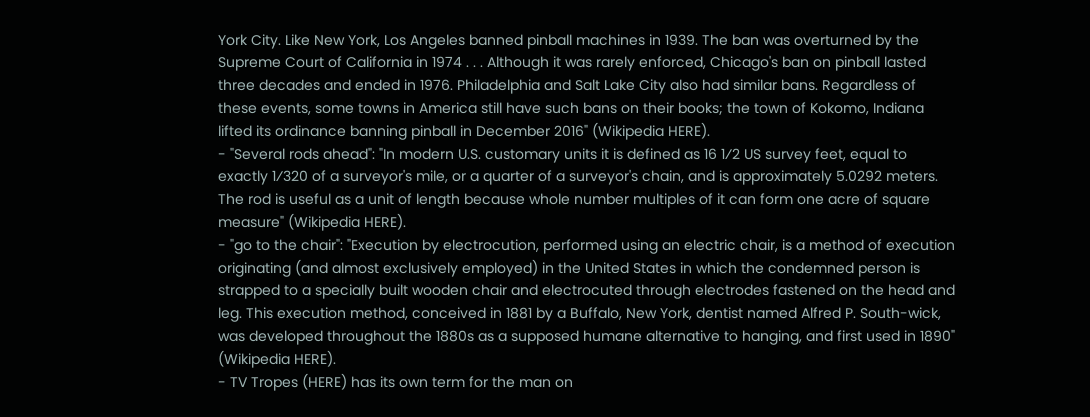York City. Like New York, Los Angeles banned pinball machines in 1939. The ban was overturned by the Supreme Court of California in 1974 . . . Although it was rarely enforced, Chicago's ban on pinball lasted three decades and ended in 1976. Philadelphia and Salt Lake City also had similar bans. Regardless of these events, some towns in America still have such bans on their books; the town of Kokomo, Indiana lifted its ordinance banning pinball in December 2016" (Wikipedia HERE).
- "Several rods ahead": "In modern U.S. customary units it is defined as 16 1⁄2 US survey feet, equal to exactly 1⁄320 of a surveyor's mile, or a quarter of a surveyor's chain, and is approximately 5.0292 meters. The rod is useful as a unit of length because whole number multiples of it can form one acre of square measure" (Wikipedia HERE).
- "go to the chair": "Execution by electrocution, performed using an electric chair, is a method of execution originating (and almost exclusively employed) in the United States in which the condemned person is strapped to a specially built wooden chair and electrocuted through electrodes fastened on the head and leg. This execution method, conceived in 1881 by a Buffalo, New York, dentist named Alfred P. South-wick, was developed throughout the 1880s as a supposed humane alternative to hanging, and first used in 1890" (Wikipedia HERE).
- TV Tropes (HERE) has its own term for the man on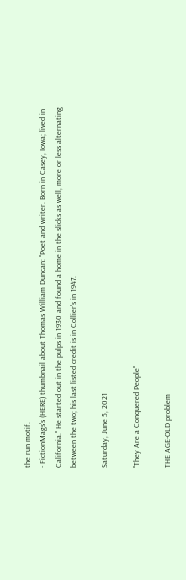the run motif.
- FictionMags's (HERE) thumbnail about Thomas William Duncan: "Poet and writer. Born in Casey, Iowa; lived in California." He started out in the pulps in 1930 and found a home in the slicks as well, more or less alternating between the two; his last listed credit is in Collier's in 1947.

Saturday, June 5, 2021

"They Are a Conquered People"

THE AGE-OLD problem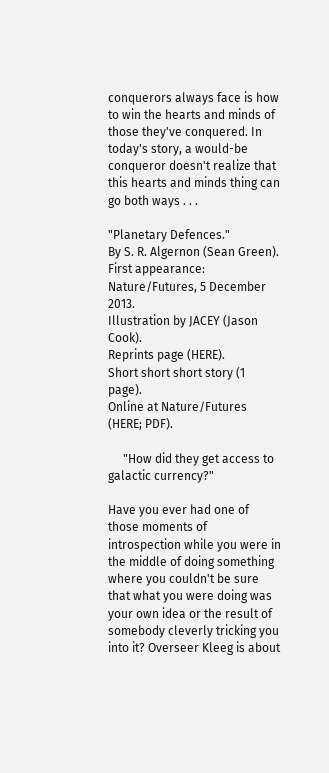conquerors always face is how to win the hearts and minds of those they've conquered. In today's story, a would-be conqueror doesn't realize that this hearts and minds thing can go both ways . . .

"Planetary Defences."
By S. R. Algernon (Sean Green).
First appearance: Nature/Futures, 5 December 2013.
Illustration by JACEY (Jason Cook).
Reprints page (HERE).
Short short short story (1 page).
Online at Nature/Futures (HERE; PDF).

     "How did they get access to galactic currency?"

Have you ever had one of those moments of introspection while you were in the middle of doing something where you couldn't be sure that what you were doing was your own idea or the result of somebody cleverly tricking you into it? Overseer Kleeg is about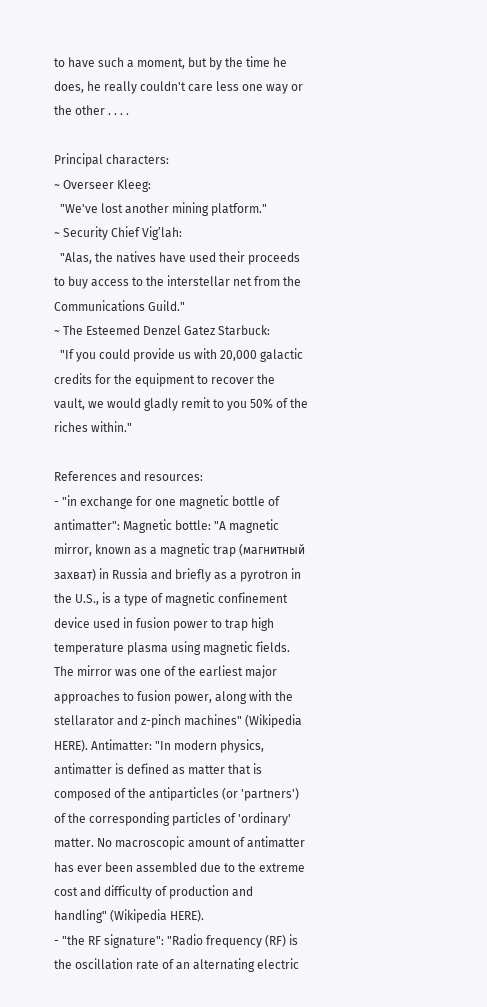to have such a moment, but by the time he does, he really couldn't care less one way or the other . . . .

Principal characters:
~ Overseer Kleeg:
  "We've lost another mining platform."
~ Security Chief Vig’lah:
  "Alas, the natives have used their proceeds to buy access to the interstellar net from the Communications Guild."
~ The Esteemed Denzel Gatez Starbuck:
  "If you could provide us with 20,000 galactic credits for the equipment to recover the vault, we would gladly remit to you 50% of the riches within."

References and resources:
- "in exchange for one magnetic bottle of antimatter": Magnetic bottle: "A magnetic mirror, known as a magnetic trap (магнитный захват) in Russia and briefly as a pyrotron in the U.S., is a type of magnetic confinement device used in fusion power to trap high temperature plasma using magnetic fields. The mirror was one of the earliest major approaches to fusion power, along with the stellarator and z-pinch machines" (Wikipedia HERE). Antimatter: "In modern physics, antimatter is defined as matter that is composed of the antiparticles (or 'partners') of the corresponding particles of 'ordinary' matter. No macroscopic amount of antimatter has ever been assembled due to the extreme cost and difficulty of production and handling" (Wikipedia HERE).
- "the RF signature": "Radio frequency (RF) is the oscillation rate of an alternating electric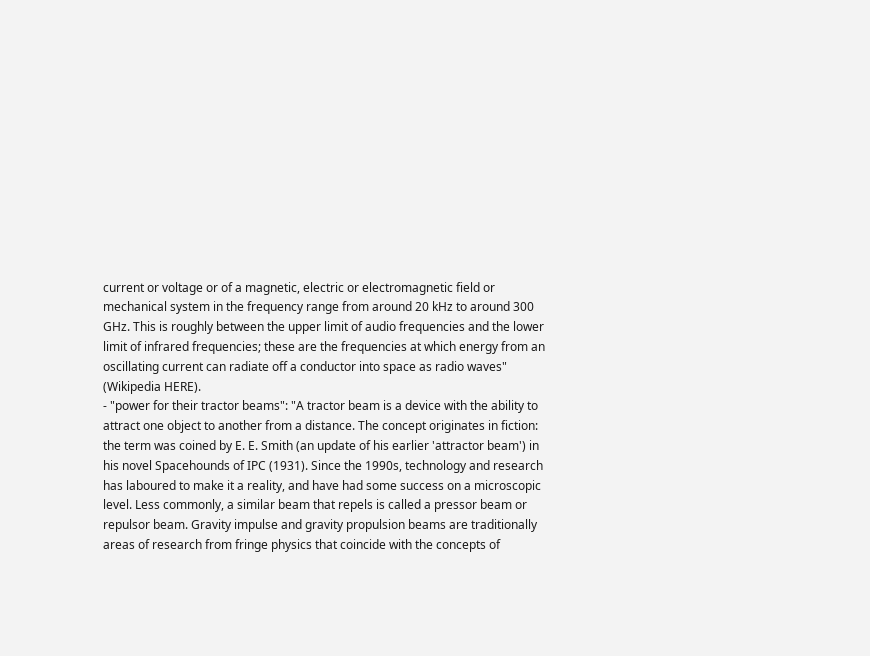current or voltage or of a magnetic, electric or electromagnetic field or mechanical system in the frequency range from around 20 kHz to around 300 GHz. This is roughly between the upper limit of audio frequencies and the lower limit of infrared frequencies; these are the frequencies at which energy from an oscillating current can radiate off a conductor into space as radio waves" (Wikipedia HERE).
- "power for their tractor beams": "A tractor beam is a device with the ability to attract one object to another from a distance. The concept originates in fiction: the term was coined by E. E. Smith (an update of his earlier 'attractor beam') in his novel Spacehounds of IPC (1931). Since the 1990s, technology and research has laboured to make it a reality, and have had some success on a microscopic level. Less commonly, a similar beam that repels is called a pressor beam or repulsor beam. Gravity impulse and gravity propulsion beams are traditionally areas of research from fringe physics that coincide with the concepts of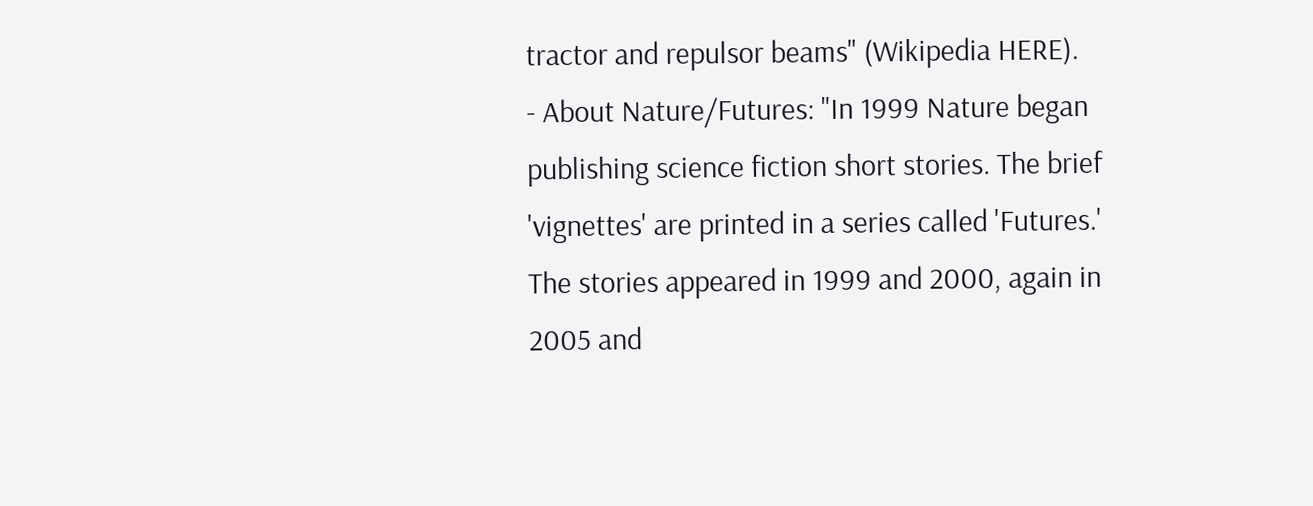tractor and repulsor beams" (Wikipedia HERE).
- About Nature/Futures: "In 1999 Nature began publishing science fiction short stories. The brief 'vignettes' are printed in a series called 'Futures.' The stories appeared in 1999 and 2000, again in 2005 and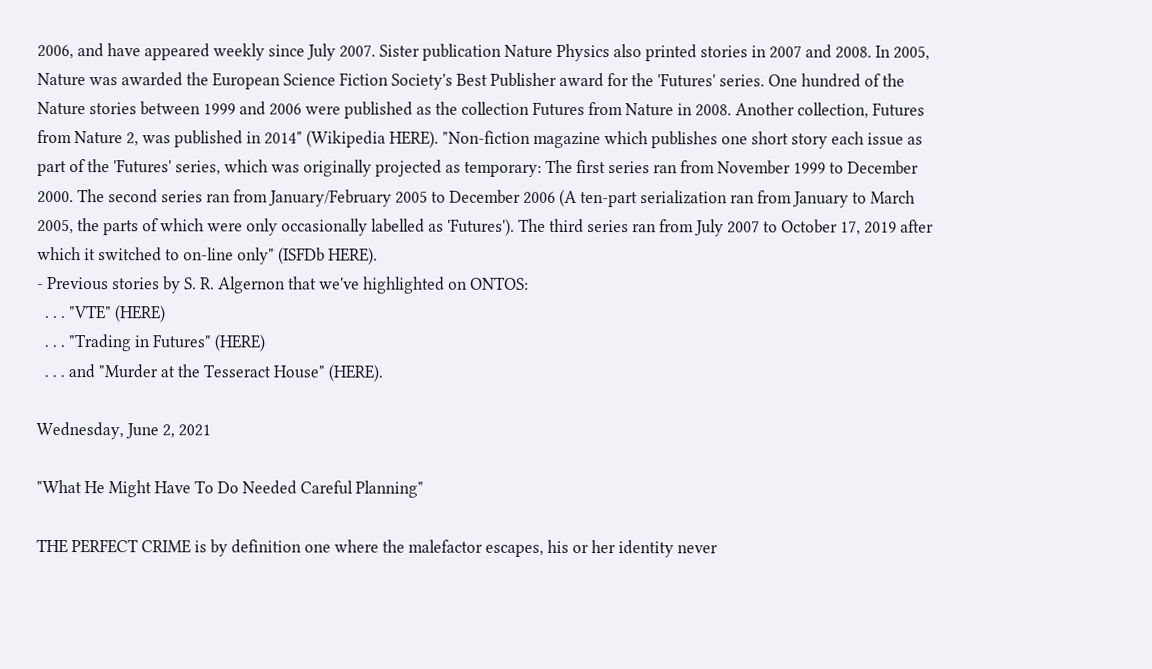2006, and have appeared weekly since July 2007. Sister publication Nature Physics also printed stories in 2007 and 2008. In 2005, Nature was awarded the European Science Fiction Society's Best Publisher award for the 'Futures' series. One hundred of the Nature stories between 1999 and 2006 were published as the collection Futures from Nature in 2008. Another collection, Futures from Nature 2, was published in 2014" (Wikipedia HERE). "Non-fiction magazine which publishes one short story each issue as part of the 'Futures' series, which was originally projected as temporary: The first series ran from November 1999 to December 2000. The second series ran from January/February 2005 to December 2006 (A ten-part serialization ran from January to March 2005, the parts of which were only occasionally labelled as 'Futures'). The third series ran from July 2007 to October 17, 2019 after which it switched to on-line only" (ISFDb HERE).
- Previous stories by S. R. Algernon that we've highlighted on ONTOS:
  . . . "VTE" (HERE)
  . . . "Trading in Futures" (HERE)
  . . . and "Murder at the Tesseract House" (HERE).

Wednesday, June 2, 2021

"What He Might Have To Do Needed Careful Planning"

THE PERFECT CRIME is by definition one where the malefactor escapes, his or her identity never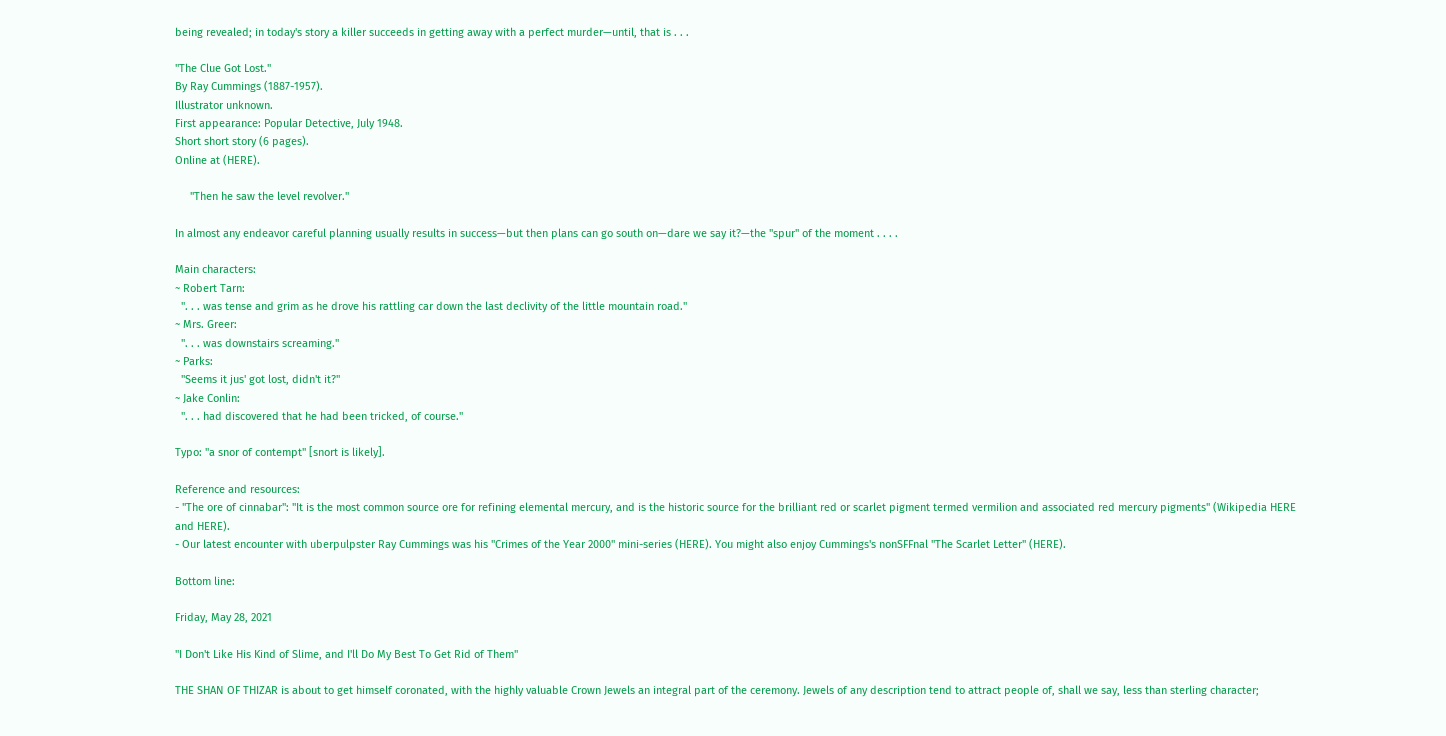being revealed; in today's story a killer succeeds in getting away with a perfect murder—until, that is . . .

"The Clue Got Lost."
By Ray Cummings (1887-1957).
Illustrator unknown.
First appearance: Popular Detective, July 1948.
Short short story (6 pages).
Online at (HERE).

     "Then he saw the level revolver."

In almost any endeavor careful planning usually results in success—but then plans can go south on—dare we say it?—the "spur" of the moment . . . .

Main characters:
~ Robert Tarn:
  ". . . was tense and grim as he drove his rattling car down the last declivity of the little mountain road."
~ Mrs. Greer:
  ". . . was downstairs screaming."
~ Parks:
  "Seems it jus' got lost, didn't it?"
~ Jake Conlin:
  ". . . had discovered that he had been tricked, of course."

Typo: "a snor of contempt" [snort is likely].

Reference and resources:
- "The ore of cinnabar": "It is the most common source ore for refining elemental mercury, and is the historic source for the brilliant red or scarlet pigment termed vermilion and associated red mercury pigments" (Wikipedia HERE and HERE).
- Our latest encounter with uberpulpster Ray Cummings was his "Crimes of the Year 2000" mini-series (HERE). You might also enjoy Cummings's nonSFFnal "The Scarlet Letter" (HERE).

Bottom line:

Friday, May 28, 2021

"I Don't Like His Kind of Slime, and I'll Do My Best To Get Rid of Them"

THE SHAN OF THIZAR is about to get himself coronated, with the highly valuable Crown Jewels an integral part of the ceremony. Jewels of any description tend to attract people of, shall we say, less than sterling character;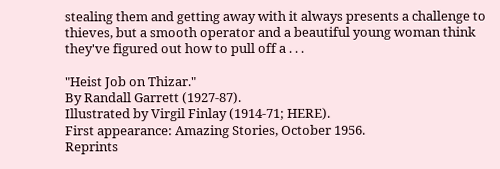stealing them and getting away with it always presents a challenge to thieves, but a smooth operator and a beautiful young woman think they've figured out how to pull off a . . .

"Heist Job on Thizar."
By Randall Garrett (1927-87).
Illustrated by Virgil Finlay (1914-71; HERE).
First appearance: Amazing Stories, October 1956.
Reprints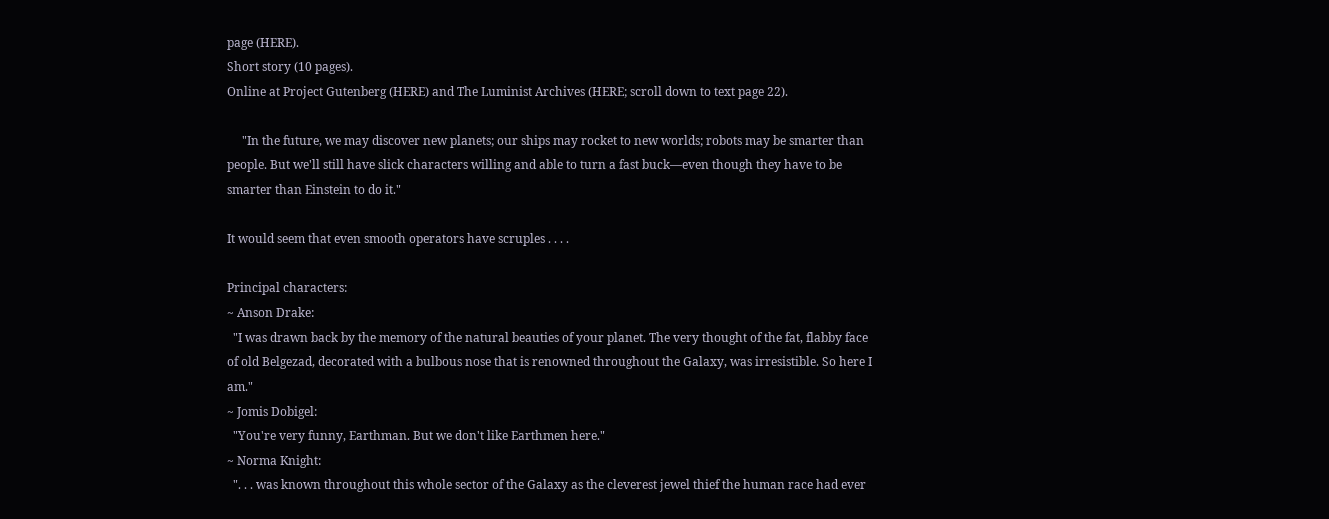page (HERE).
Short story (10 pages).
Online at Project Gutenberg (HERE) and The Luminist Archives (HERE; scroll down to text page 22).

     "In the future, we may discover new planets; our ships may rocket to new worlds; robots may be smarter than people. But we'll still have slick characters willing and able to turn a fast buck—even though they have to be smarter than Einstein to do it."

It would seem that even smooth operators have scruples . . . .

Principal characters:
~ Anson Drake:
  "I was drawn back by the memory of the natural beauties of your planet. The very thought of the fat, flabby face of old Belgezad, decorated with a bulbous nose that is renowned throughout the Galaxy, was irresistible. So here I am."
~ Jomis Dobigel:
  "You're very funny, Earthman. But we don't like Earthmen here."
~ Norma Knight:
  ". . . was known throughout this whole sector of the Galaxy as the cleverest jewel thief the human race had ever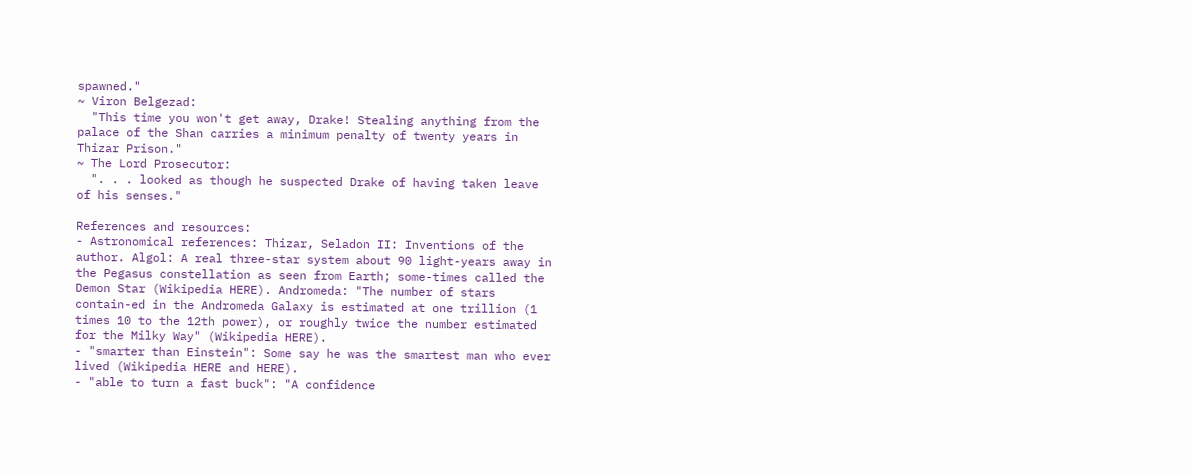spawned."
~ Viron Belgezad:
  "This time you won't get away, Drake! Stealing anything from the palace of the Shan carries a minimum penalty of twenty years in Thizar Prison."
~ The Lord Prosecutor:
  ". . . looked as though he suspected Drake of having taken leave of his senses."

References and resources:
- Astronomical references: Thizar, Seladon II: Inventions of the author. Algol: A real three-star system about 90 light-years away in the Pegasus constellation as seen from Earth; some-times called the Demon Star (Wikipedia HERE). Andromeda: "The number of stars contain-ed in the Andromeda Galaxy is estimated at one trillion (1 times 10 to the 12th power), or roughly twice the number estimated for the Milky Way" (Wikipedia HERE).
- "smarter than Einstein": Some say he was the smartest man who ever lived (Wikipedia HERE and HERE).
- "able to turn a fast buck": "A confidence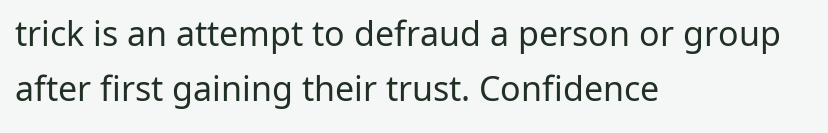trick is an attempt to defraud a person or group after first gaining their trust. Confidence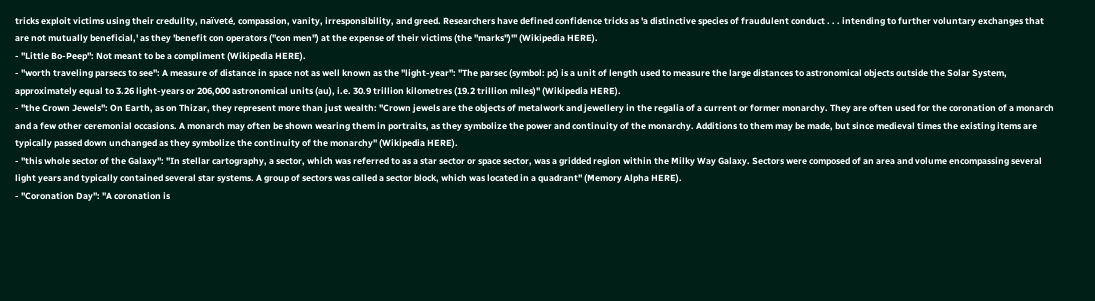tricks exploit victims using their credulity, naïveté, compassion, vanity, irresponsibility, and greed. Researchers have defined confidence tricks as 'a distinctive species of fraudulent conduct . . . intending to further voluntary exchanges that are not mutually beneficial,' as they 'benefit con operators ("con men") at the expense of their victims (the "marks")'" (Wikipedia HERE).
- "Little Bo-Peep": Not meant to be a compliment (Wikipedia HERE).
- "worth traveling parsecs to see": A measure of distance in space not as well known as the "light-year": "The parsec (symbol: pc) is a unit of length used to measure the large distances to astronomical objects outside the Solar System, approximately equal to 3.26 light-years or 206,000 astronomical units (au), i.e. 30.9 trillion kilometres (19.2 trillion miles)" (Wikipedia HERE).
- "the Crown Jewels": On Earth, as on Thizar, they represent more than just wealth: "Crown jewels are the objects of metalwork and jewellery in the regalia of a current or former monarchy. They are often used for the coronation of a monarch and a few other ceremonial occasions. A monarch may often be shown wearing them in portraits, as they symbolize the power and continuity of the monarchy. Additions to them may be made, but since medieval times the existing items are typically passed down unchanged as they symbolize the continuity of the monarchy" (Wikipedia HERE).
- "this whole sector of the Galaxy": "In stellar cartography, a sector, which was referred to as a star sector or space sector, was a gridded region within the Milky Way Galaxy. Sectors were composed of an area and volume encompassing several light years and typically contained several star systems. A group of sectors was called a sector block, which was located in a quadrant" (Memory Alpha HERE).
- "Coronation Day": "A coronation is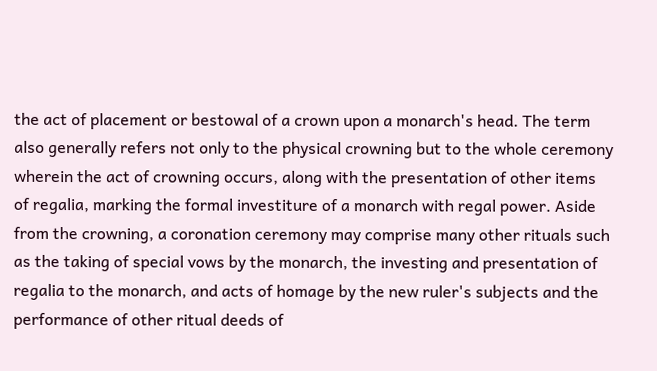the act of placement or bestowal of a crown upon a monarch's head. The term also generally refers not only to the physical crowning but to the whole ceremony wherein the act of crowning occurs, along with the presentation of other items of regalia, marking the formal investiture of a monarch with regal power. Aside from the crowning, a coronation ceremony may comprise many other rituals such as the taking of special vows by the monarch, the investing and presentation of regalia to the monarch, and acts of homage by the new ruler's subjects and the performance of other ritual deeds of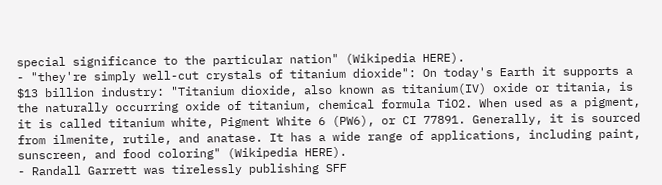special significance to the particular nation" (Wikipedia HERE).
- "they're simply well-cut crystals of titanium dioxide": On today's Earth it supports a $13 billion industry: "Titanium dioxide, also known as titanium(IV) oxide or titania, is the naturally occurring oxide of titanium, chemical formula TiO2. When used as a pigment, it is called titanium white, Pigment White 6 (PW6), or CI 77891. Generally, it is sourced from ilmenite, rutile, and anatase. It has a wide range of applications, including paint, sunscreen, and food coloring" (Wikipedia HERE).
- Randall Garrett was tirelessly publishing SFF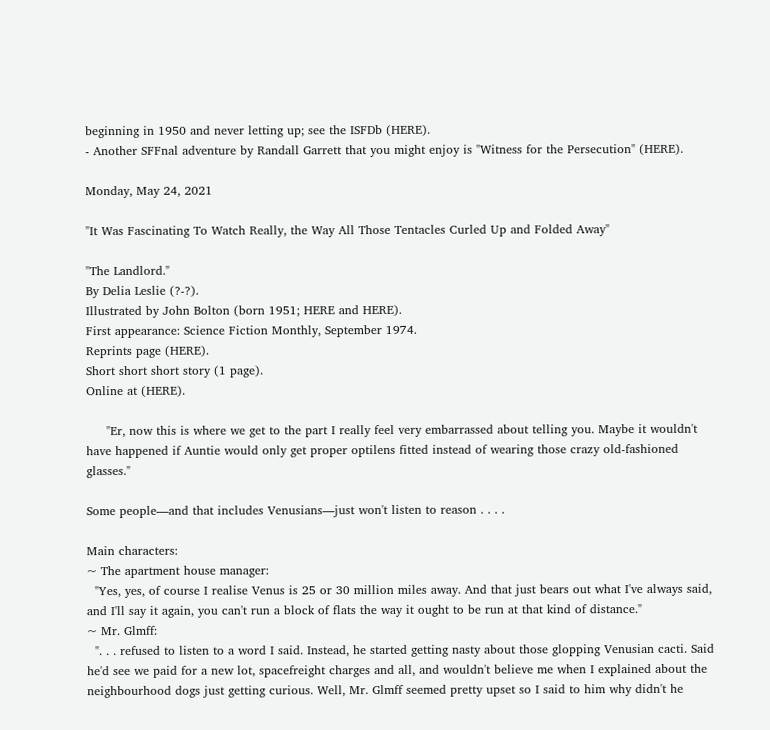beginning in 1950 and never letting up; see the ISFDb (HERE).
- Another SFFnal adventure by Randall Garrett that you might enjoy is "Witness for the Persecution" (HERE).

Monday, May 24, 2021

"It Was Fascinating To Watch Really, the Way All Those Tentacles Curled Up and Folded Away"

"The Landlord."
By Delia Leslie (?-?).
Illustrated by John Bolton (born 1951; HERE and HERE).
First appearance: Science Fiction Monthly, September 1974.
Reprints page (HERE).
Short short short story (1 page).
Online at (HERE).

     "Er, now this is where we get to the part I really feel very embarrassed about telling you. Maybe it wouldn't have happened if Auntie would only get proper optilens fitted instead of wearing those crazy old-fashioned glasses."

Some people—and that includes Venusians—just won't listen to reason . . . .

Main characters:
~ The apartment house manager:
  "Yes, yes, of course I realise Venus is 25 or 30 million miles away. And that just bears out what I've always said, and I'll say it again, you can't run a block of flats the way it ought to be run at that kind of distance."
~ Mr. Glmff:
  ". . . refused to listen to a word I said. Instead, he started getting nasty about those glopping Venusian cacti. Said he'd see we paid for a new lot, spacefreight charges and all, and wouldn't believe me when I explained about the neighbourhood dogs just getting curious. Well, Mr. Glmff seemed pretty upset so I said to him why didn't he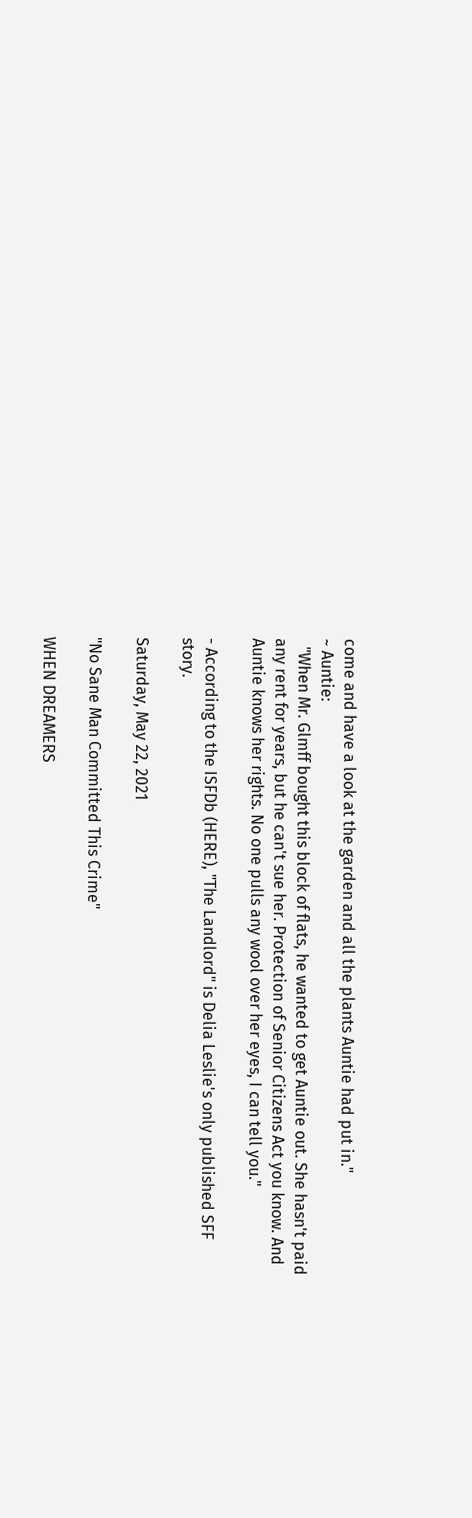come and have a look at the garden and all the plants Auntie had put in."
~ Auntie:
  "When Mr. Glmff bought this block of flats, he wanted to get Auntie out. She hasn't paid any rent for years, but he can't sue her. Protection of Senior Citizens Act you know. And Auntie knows her rights. No one pulls any wool over her eyes, I can tell you."

- According to the ISFDb (HERE), "The Landlord" is Delia Leslie's only published SFF story.

Saturday, May 22, 2021

"No Sane Man Committed This Crime"

WHEN DREAMERS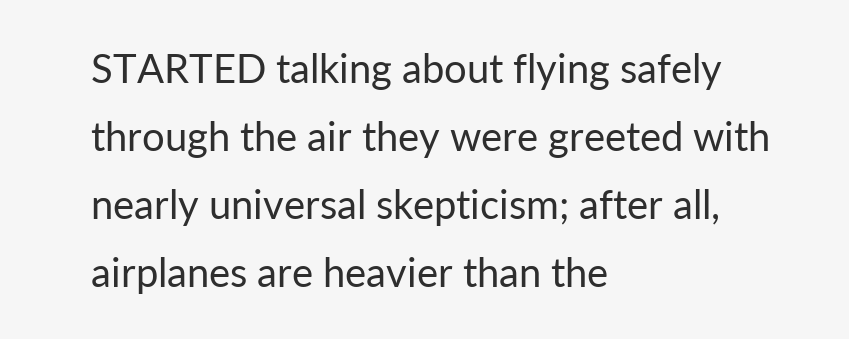STARTED talking about flying safely through the air they were greeted with nearly universal skepticism; after all, airplanes are heavier than the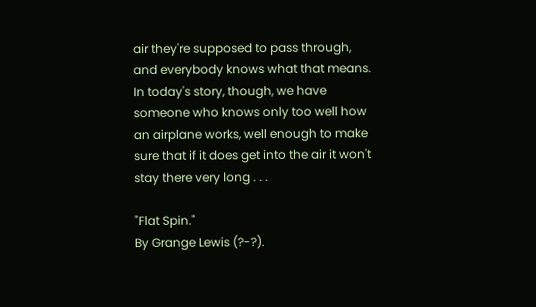air they're supposed to pass through, and everybody knows what that means. In today's story, though, we have someone who knows only too well how an airplane works, well enough to make sure that if it does get into the air it won't stay there very long . . .

"Flat Spin."
By Grange Lewis (?-?).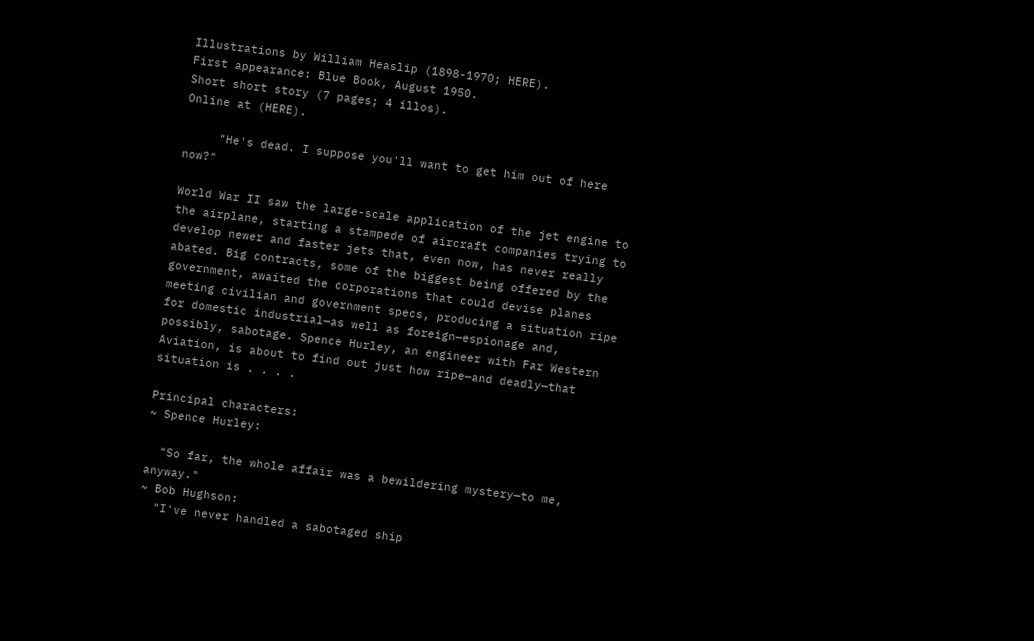Illustrations by William Heaslip (1898-1970; HERE).
First appearance: Blue Book, August 1950.
Short short story (7 pages; 4 illos).
Online at (HERE).

     "He's dead. I suppose you'll want to get him out of here now?"

World War II saw the large-scale application of the jet engine to the airplane, starting a stampede of aircraft companies trying to develop newer and faster jets that, even now, has never really abated. Big contracts, some of the biggest being offered by the government, awaited the corporations that could devise planes meeting civilian and government specs, producing a situation ripe for domestic industrial—as well as foreign—espionage and, possibly, sabotage. Spence Hurley, an engineer with Far Western Aviation, is about to find out just how ripe—and deadly—that situation is . . . .

Principal characters:
~ Spence Hurley:

  "So far, the whole affair was a bewildering mystery—to me, anyway."
~ Bob Hughson:
  "I've never handled a sabotaged ship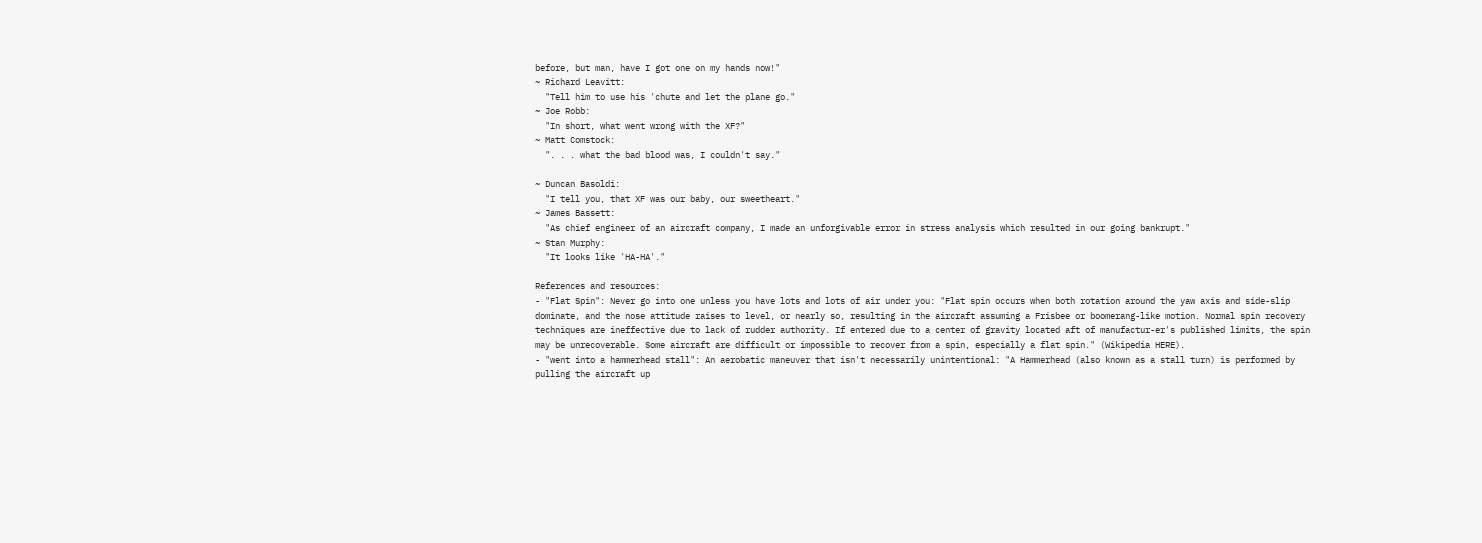before, but man, have I got one on my hands now!"
~ Richard Leavitt:
  "Tell him to use his 'chute and let the plane go."
~ Joe Robb:
  "In short, what went wrong with the XF?"
~ Matt Comstock:
  ". . . what the bad blood was, I couldn't say."

~ Duncan Basoldi:
  "I tell you, that XF was our baby, our sweetheart."
~ James Bassett:
  "As chief engineer of an aircraft company, I made an unforgivable error in stress analysis which resulted in our going bankrupt."
~ Stan Murphy:
  "It looks like 'HA-HA'."

References and resources:
- "Flat Spin": Never go into one unless you have lots and lots of air under you: "Flat spin occurs when both rotation around the yaw axis and side-slip dominate, and the nose attitude raises to level, or nearly so, resulting in the aircraft assuming a Frisbee or boomerang-like motion. Normal spin recovery techniques are ineffective due to lack of rudder authority. If entered due to a center of gravity located aft of manufactur-er's published limits, the spin may be unrecoverable. Some aircraft are difficult or impossible to recover from a spin, especially a flat spin." (Wikipedia HERE).
- "went into a hammerhead stall": An aerobatic maneuver that isn't necessarily unintentional: "A Hammerhead (also known as a stall turn) is performed by pulling the aircraft up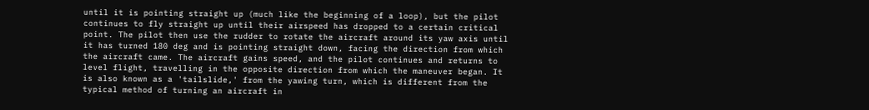until it is pointing straight up (much like the beginning of a loop), but the pilot continues to fly straight up until their airspeed has dropped to a certain critical point. The pilot then use the rudder to rotate the aircraft around its yaw axis until it has turned 180 deg and is pointing straight down, facing the direction from which the aircraft came. The aircraft gains speed, and the pilot continues and returns to level flight, travelling in the opposite direction from which the maneuver began. It is also known as a 'tailslide,' from the yawing turn, which is different from the typical method of turning an aircraft in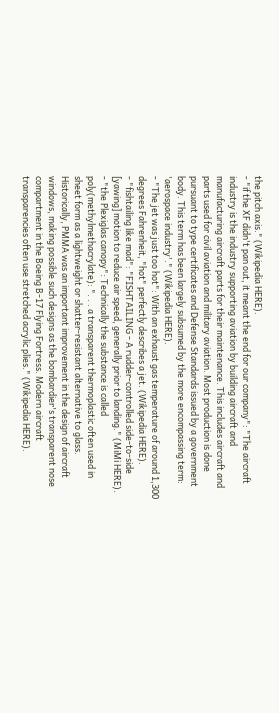the pitch axis." (Wikipedia HERE).
- "if the XF didn't pan out, it meant the end for our company": "The aircraft industry is the industry supporting aviation by building aircraft and manufacturing aircraft parts for their maintenance. This includes aircraft and parts used for civil aviation and military aviation. Most production is done pursuant to type certificates and Defense Standards issued by a government body. This term has been largely subsumed by the more encompassing term: 'aerospace industry'." (Wikipedia HERE).
- "The jet was just too hot": With an exhaust gas temperature of around 1,300 degrees Fahrenheit, "hot" perfectly describes a jet. (Wikipedia HERE).
- "fishtailing like mad": "FISHTAILING - A rudder-controlled side-to-side [yawing] motion to reduce air speed, generally prior to landing." (MiMi HERE).
- "the Plexiglas canopy": Technically the substance is called poly(methylmethacrylate): ". . . a transparent thermoplastic often used in sheet form as a lightweight or shatter-resistant alternative to glass. Historically, PMMA was an important improvement in the design of aircraft windows, making possible such designs as the bombardier's transparent nose compartment in the Boeing B-17 Flying Fortress. Modern aircraft transparencies often use stretched acrylic plies." (Wikipedia HERE).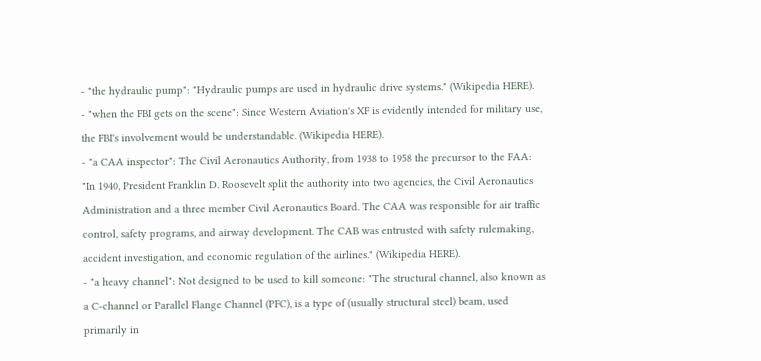- "the hydraulic pump": "Hydraulic pumps are used in hydraulic drive systems." (Wikipedia HERE).
- "when the FBI gets on the scene": Since Western Aviation's XF is evidently intended for military use, the FBI's involvement would be understandable. (Wikipedia HERE).
- "a CAA inspector": The Civil Aeronautics Authority, from 1938 to 1958 the precursor to the FAA: "In 1940, President Franklin D. Roosevelt split the authority into two agencies, the Civil Aeronautics Administration and a three member Civil Aeronautics Board. The CAA was responsible for air traffic control, safety programs, and airway development. The CAB was entrusted with safety rulemaking, accident investigation, and economic regulation of the airlines." (Wikipedia HERE).
- "a heavy channel": Not designed to be used to kill someone: "The structural channel, also known as a C-channel or Parallel Flange Channel (PFC), is a type of (usually structural steel) beam, used primarily in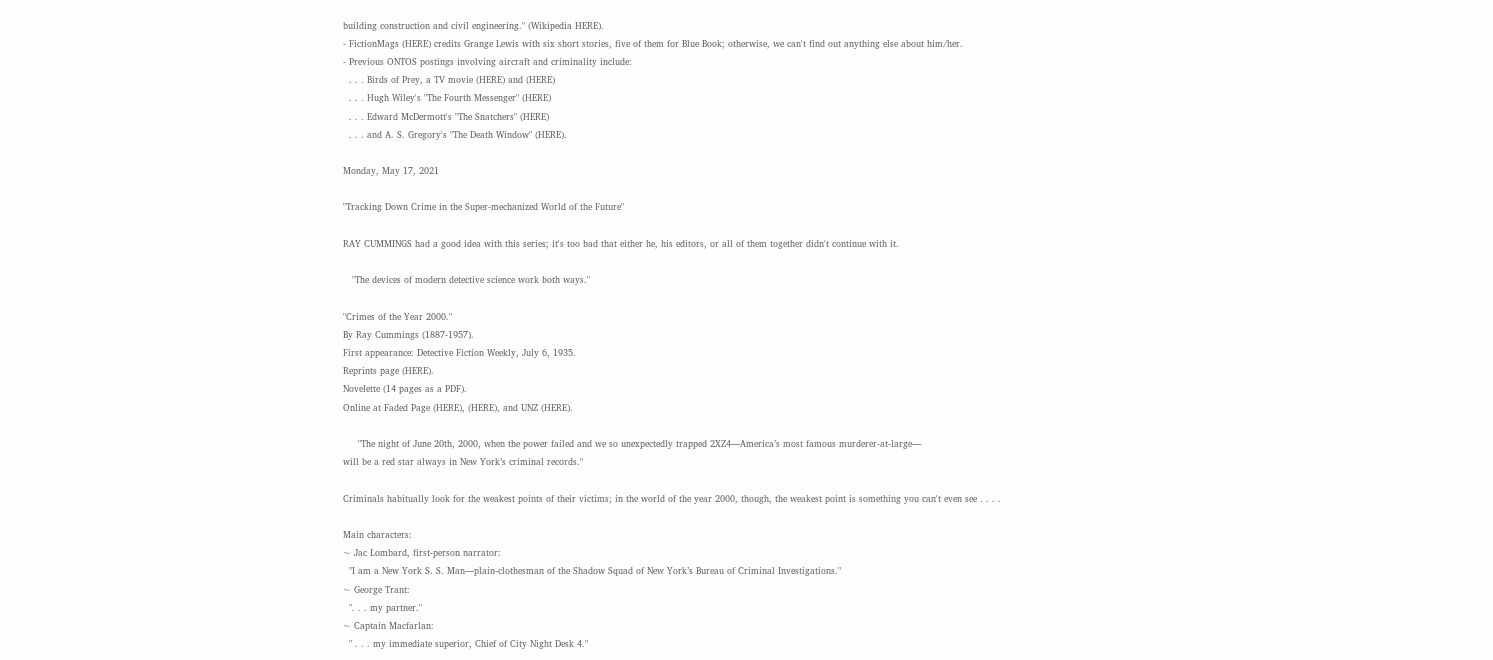building construction and civil engineering." (Wikipedia HERE).
- FictionMags (HERE) credits Grange Lewis with six short stories, five of them for Blue Book; otherwise, we can't find out anything else about him/her.
- Previous ONTOS postings involving aircraft and criminality include:
  . . . Birds of Prey, a TV movie (HERE) and (HERE)
  . . . Hugh Wiley's "The Fourth Messenger" (HERE)
  . . . Edward McDermott's "The Snatchers" (HERE)
  . . . and A. S. Gregory's "The Death Window" (HERE).

Monday, May 17, 2021

"Tracking Down Crime in the Super-mechanized World of the Future"

RAY CUMMINGS had a good idea with this series; it's too bad that either he, his editors, or all of them together didn't continue with it.

   "The devices of modern detective science work both ways."

"Crimes of the Year 2000."
By Ray Cummings (1887-1957).
First appearance: Detective Fiction Weekly, July 6, 1935.
Reprints page (HERE).
Novelette (14 pages as a PDF).
Online at Faded Page (HERE), (HERE), and UNZ (HERE).

     "The night of June 20th, 2000, when the power failed and we so unexpectedly trapped 2XZ4—America’s most famous murderer-at-large—
will be a red star always in New York’s criminal records."

Criminals habitually look for the weakest points of their victims; in the world of the year 2000, though, the weakest point is something you can't even see . . . .

Main characters:
~ Jac Lombard, first-person narrator:
  "I am a New York S. S. Man—plain-clothesman of the Shadow Squad of New York’s Bureau of Criminal Investigations."
~ George Trant:
  ". . . my partner."
~ Captain Macfarlan:
  " . . . my immediate superior, Chief of City Night Desk 4."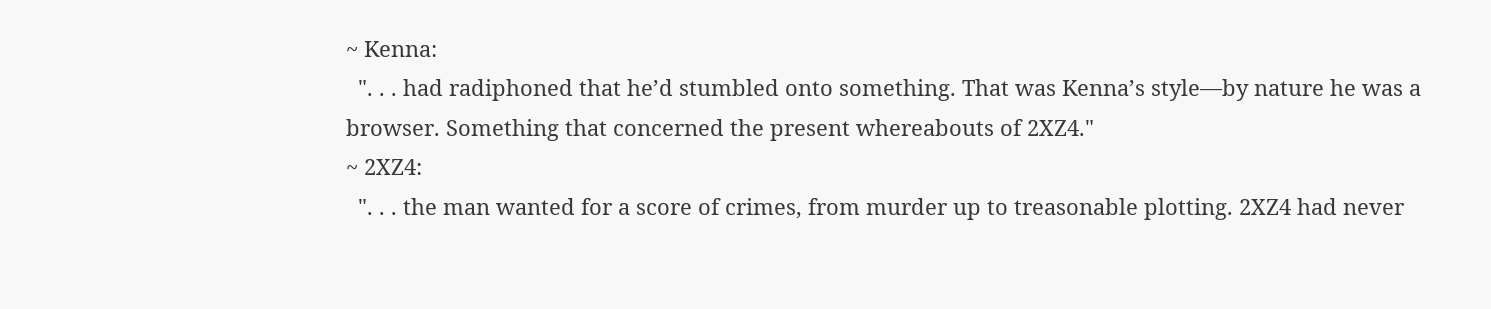~ Kenna:
  ". . . had radiphoned that he’d stumbled onto something. That was Kenna’s style—by nature he was a browser. Something that concerned the present whereabouts of 2XZ4."
~ 2XZ4:
  ". . . the man wanted for a score of crimes, from murder up to treasonable plotting. 2XZ4 had never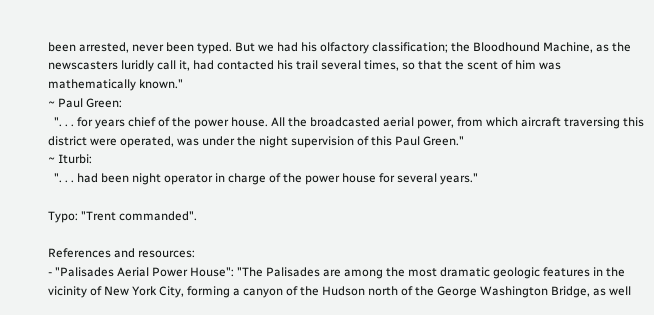been arrested, never been typed. But we had his olfactory classification; the Bloodhound Machine, as the newscasters luridly call it, had contacted his trail several times, so that the scent of him was mathematically known."
~ Paul Green:
  ". . . for years chief of the power house. All the broadcasted aerial power, from which aircraft traversing this district were operated, was under the night supervision of this Paul Green."
~ Iturbi:
  ". . . had been night operator in charge of the power house for several years."

Typo: "Trent commanded".

References and resources:
- "Palisades Aerial Power House": "The Palisades are among the most dramatic geologic features in the vicinity of New York City, forming a canyon of the Hudson north of the George Washington Bridge, as well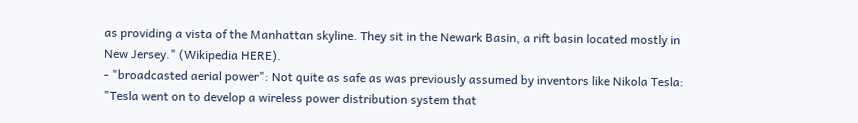as providing a vista of the Manhattan skyline. They sit in the Newark Basin, a rift basin located mostly in New Jersey." (Wikipedia HERE).
- "broadcasted aerial power": Not quite as safe as was previously assumed by inventors like Nikola Tesla: "Tesla went on to develop a wireless power distribution system that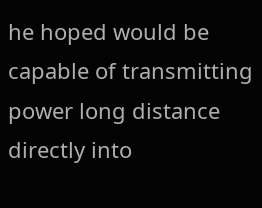he hoped would be capable of transmitting power long distance directly into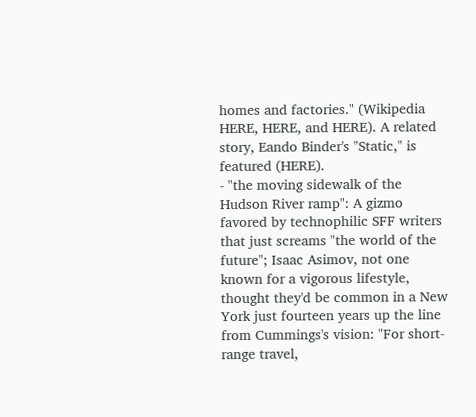homes and factories." (Wikipedia HERE, HERE, and HERE). A related story, Eando Binder's "Static," is featured (HERE).
- "the moving sidewalk of the Hudson River ramp": A gizmo favored by technophilic SFF writers that just screams "the world of the future"; Isaac Asimov, not one known for a vigorous lifestyle, thought they'd be common in a New York just fourteen years up the line from Cummings's vision: "For short-range travel,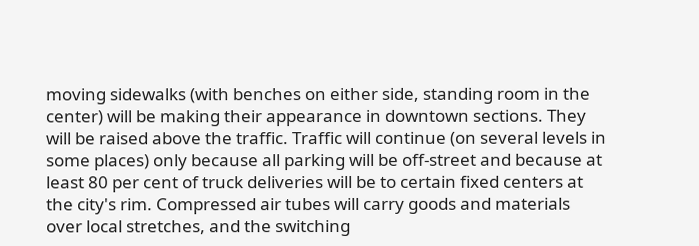moving sidewalks (with benches on either side, standing room in the center) will be making their appearance in downtown sections. They will be raised above the traffic. Traffic will continue (on several levels in some places) only because all parking will be off-street and because at least 80 per cent of truck deliveries will be to certain fixed centers at the city's rim. Compressed air tubes will carry goods and materials over local stretches, and the switching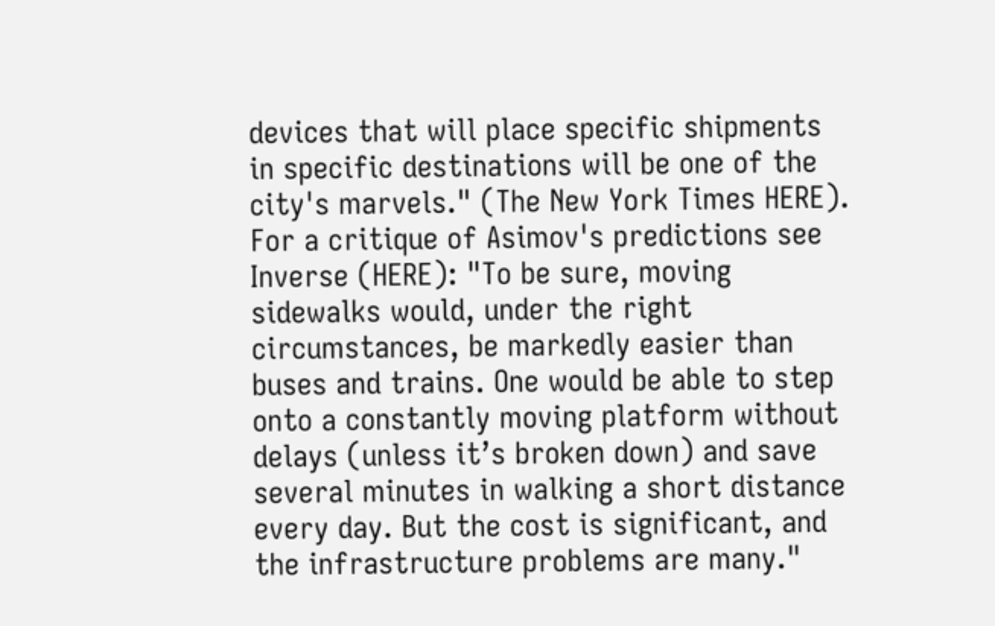devices that will place specific shipments in specific destinations will be one of the city's marvels." (The New York Times HERE). For a critique of Asimov's predictions see Inverse (HERE): "To be sure, moving sidewalks would, under the right circumstances, be markedly easier than buses and trains. One would be able to step onto a constantly moving platform without delays (unless it’s broken down) and save several minutes in walking a short distance every day. But the cost is significant, and the infrastructure problems are many."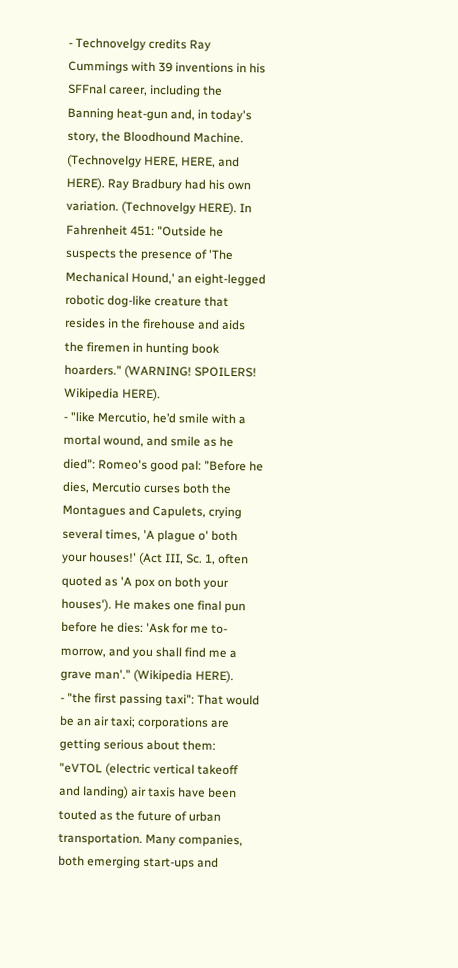- Technovelgy credits Ray Cummings with 39 inventions in his SFFnal career, including the Banning heat-gun and, in today's story, the Bloodhound Machine. (Technovelgy HERE, HERE, and HERE). Ray Bradbury had his own variation. (Technovelgy HERE). In Fahrenheit 451: "Outside he suspects the presence of 'The Mechanical Hound,' an eight-legged robotic dog-like creature that resides in the firehouse and aids the firemen in hunting book hoarders." (WARNING! SPOILERS! Wikipedia HERE).
- "like Mercutio, he’d smile with a mortal wound, and smile as he died": Romeo's good pal: "Before he dies, Mercutio curses both the Montagues and Capulets, crying several times, 'A plague o' both your houses!' (Act III, Sc. 1, often quoted as 'A pox on both your houses'). He makes one final pun before he dies: 'Ask for me to-morrow, and you shall find me a grave man'." (Wikipedia HERE).
- "the first passing taxi": That would be an air taxi; corporations are getting serious about them: "eVTOL (electric vertical takeoff and landing) air taxis have been touted as the future of urban transportation. Many companies, both emerging start-ups and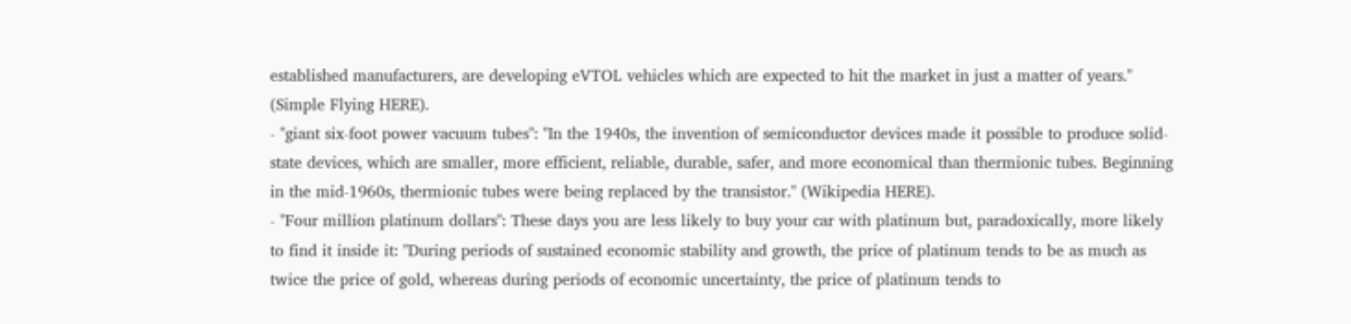established manufacturers, are developing eVTOL vehicles which are expected to hit the market in just a matter of years." (Simple Flying HERE).
- "giant six-foot power vacuum tubes": "In the 1940s, the invention of semiconductor devices made it possible to produce solid-state devices, which are smaller, more efficient, reliable, durable, safer, and more economical than thermionic tubes. Beginning in the mid-1960s, thermionic tubes were being replaced by the transistor." (Wikipedia HERE).
- "Four million platinum dollars": These days you are less likely to buy your car with platinum but, paradoxically, more likely to find it inside it: "During periods of sustained economic stability and growth, the price of platinum tends to be as much as twice the price of gold, whereas during periods of economic uncertainty, the price of platinum tends to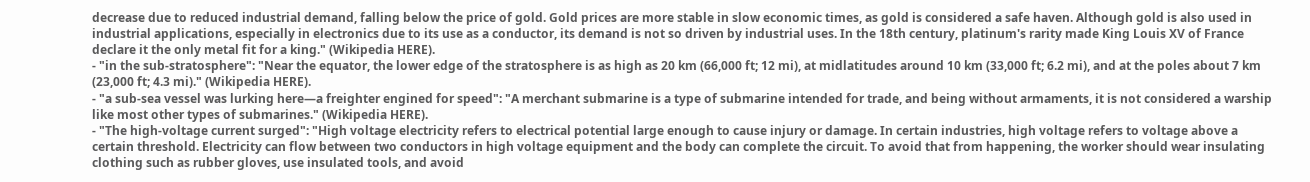decrease due to reduced industrial demand, falling below the price of gold. Gold prices are more stable in slow economic times, as gold is considered a safe haven. Although gold is also used in industrial applications, especially in electronics due to its use as a conductor, its demand is not so driven by industrial uses. In the 18th century, platinum's rarity made King Louis XV of France declare it the only metal fit for a king." (Wikipedia HERE).
- "in the sub-stratosphere": "Near the equator, the lower edge of the stratosphere is as high as 20 km (66,000 ft; 12 mi), at midlatitudes around 10 km (33,000 ft; 6.2 mi), and at the poles about 7 km (23,000 ft; 4.3 mi)." (Wikipedia HERE).
- "a sub-sea vessel was lurking here—a freighter engined for speed": "A merchant submarine is a type of submarine intended for trade, and being without armaments, it is not considered a warship like most other types of submarines." (Wikipedia HERE).
- "The high-voltage current surged": "High voltage electricity refers to electrical potential large enough to cause injury or damage. In certain industries, high voltage refers to voltage above a certain threshold. Electricity can flow between two conductors in high voltage equipment and the body can complete the circuit. To avoid that from happening, the worker should wear insulating clothing such as rubber gloves, use insulated tools, and avoid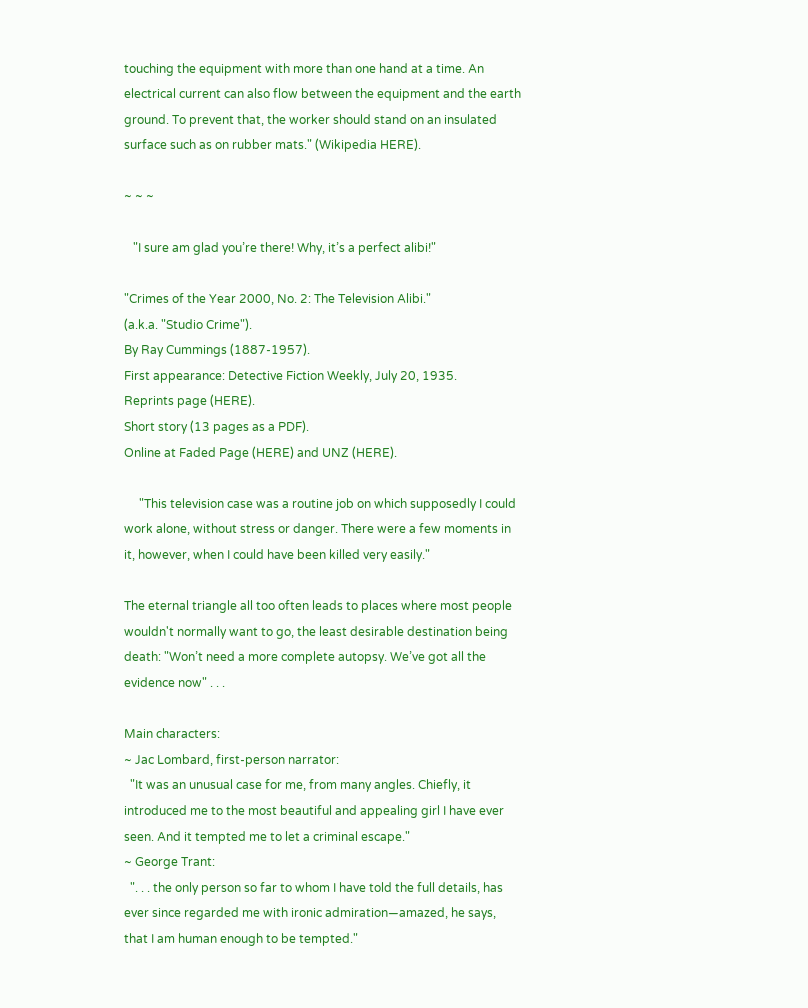touching the equipment with more than one hand at a time. An electrical current can also flow between the equipment and the earth ground. To prevent that, the worker should stand on an insulated surface such as on rubber mats." (Wikipedia HERE).

~ ~ ~

   "I sure am glad you’re there! Why, it’s a perfect alibi!"

"Crimes of the Year 2000, No. 2: The Television Alibi."
(a.k.a. "Studio Crime").
By Ray Cummings (1887-1957).
First appearance: Detective Fiction Weekly, July 20, 1935.
Reprints page (HERE).
Short story (13 pages as a PDF).
Online at Faded Page (HERE) and UNZ (HERE).

     "This television case was a routine job on which supposedly I could work alone, without stress or danger. There were a few moments in it, however, when I could have been killed very easily."

The eternal triangle all too often leads to places where most people wouldn't normally want to go, the least desirable destination being death: "Won’t need a more complete autopsy. We’ve got all the evidence now" . . .

Main characters:
~ Jac Lombard, first-person narrator:
  "It was an unusual case for me, from many angles. Chiefly, it introduced me to the most beautiful and appealing girl I have ever seen. And it tempted me to let a criminal escape."
~ George Trant:
  ". . . the only person so far to whom I have told the full details, has ever since regarded me with ironic admiration—amazed, he says, that I am human enough to be tempted."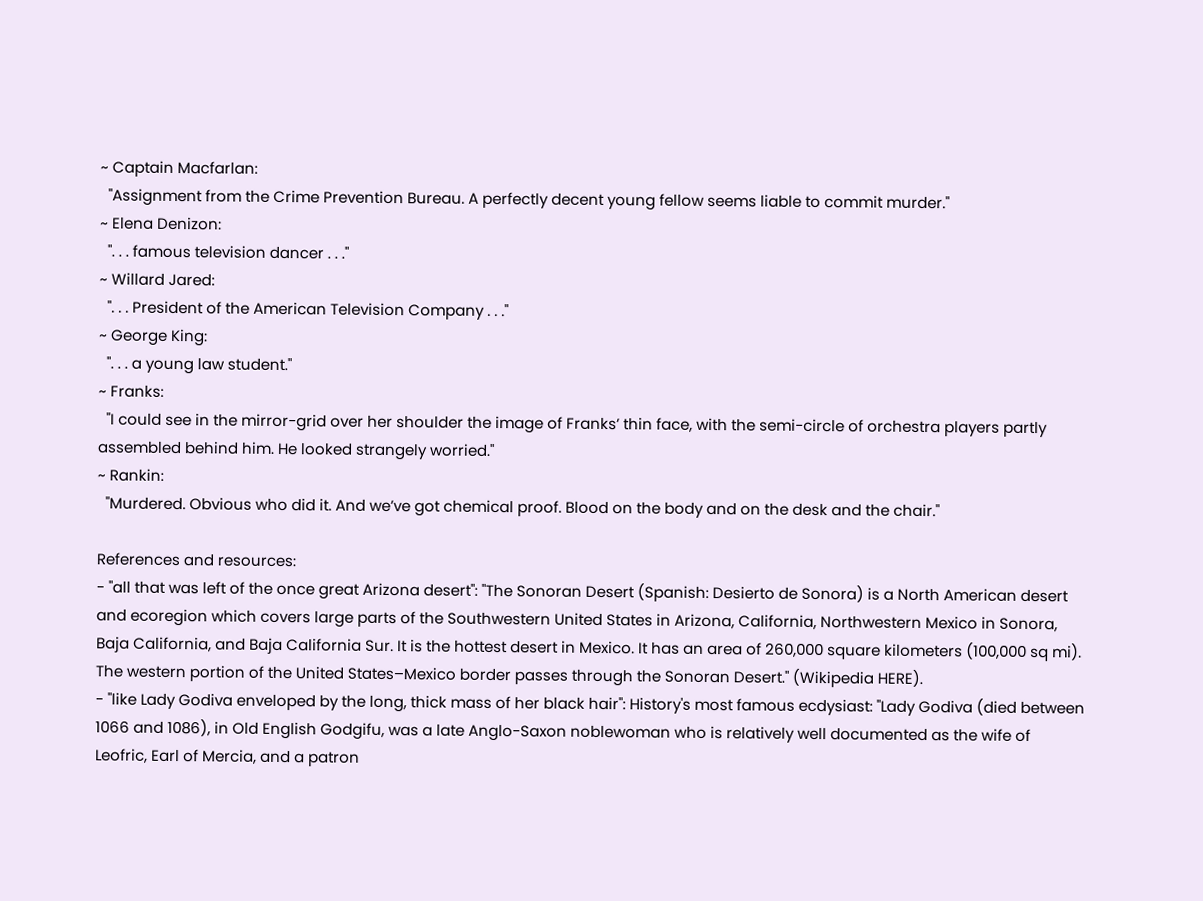~ Captain Macfarlan:
  "Assignment from the Crime Prevention Bureau. A perfectly decent young fellow seems liable to commit murder."
~ Elena Denizon:
  ". . . famous television dancer . . ."
~ Willard Jared:
  ". . . President of the American Television Company . . ."
~ George King:
  ". . . a young law student."
~ Franks:
  "I could see in the mirror-grid over her shoulder the image of Franks’ thin face, with the semi-circle of orchestra players partly assembled behind him. He looked strangely worried."
~ Rankin:
  "Murdered. Obvious who did it. And we’ve got chemical proof. Blood on the body and on the desk and the chair."

References and resources:
- "all that was left of the once great Arizona desert": "The Sonoran Desert (Spanish: Desierto de Sonora) is a North American desert and ecoregion which covers large parts of the Southwestern United States in Arizona, California, Northwestern Mexico in Sonora, Baja California, and Baja California Sur. It is the hottest desert in Mexico. It has an area of 260,000 square kilometers (100,000 sq mi). The western portion of the United States–Mexico border passes through the Sonoran Desert." (Wikipedia HERE).
- "like Lady Godiva enveloped by the long, thick mass of her black hair": History's most famous ecdysiast: "Lady Godiva (died between 1066 and 1086), in Old English Godgifu, was a late Anglo-Saxon noblewoman who is relatively well documented as the wife of Leofric, Earl of Mercia, and a patron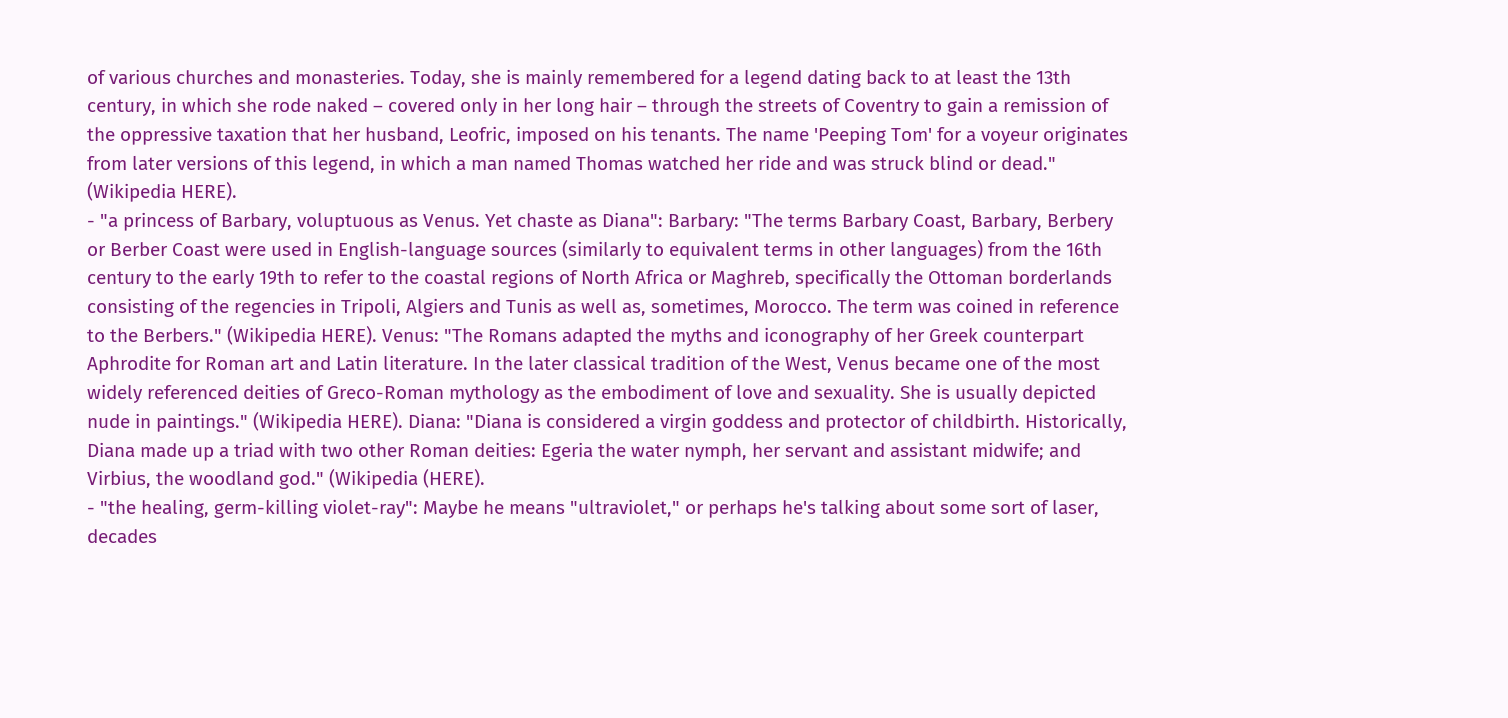of various churches and monasteries. Today, she is mainly remembered for a legend dating back to at least the 13th century, in which she rode naked – covered only in her long hair – through the streets of Coventry to gain a remission of the oppressive taxation that her husband, Leofric, imposed on his tenants. The name 'Peeping Tom' for a voyeur originates from later versions of this legend, in which a man named Thomas watched her ride and was struck blind or dead." (Wikipedia HERE).
- "a princess of Barbary, voluptuous as Venus. Yet chaste as Diana": Barbary: "The terms Barbary Coast, Barbary, Berbery or Berber Coast were used in English-language sources (similarly to equivalent terms in other languages) from the 16th century to the early 19th to refer to the coastal regions of North Africa or Maghreb, specifically the Ottoman borderlands consisting of the regencies in Tripoli, Algiers and Tunis as well as, sometimes, Morocco. The term was coined in reference to the Berbers." (Wikipedia HERE). Venus: "The Romans adapted the myths and iconography of her Greek counterpart Aphrodite for Roman art and Latin literature. In the later classical tradition of the West, Venus became one of the most widely referenced deities of Greco-Roman mythology as the embodiment of love and sexuality. She is usually depicted nude in paintings." (Wikipedia HERE). Diana: "Diana is considered a virgin goddess and protector of childbirth. Historically, Diana made up a triad with two other Roman deities: Egeria the water nymph, her servant and assistant midwife; and Virbius, the woodland god." (Wikipedia (HERE).
- "the healing, germ-killing violet-ray": Maybe he means "ultraviolet," or perhaps he's talking about some sort of laser, decades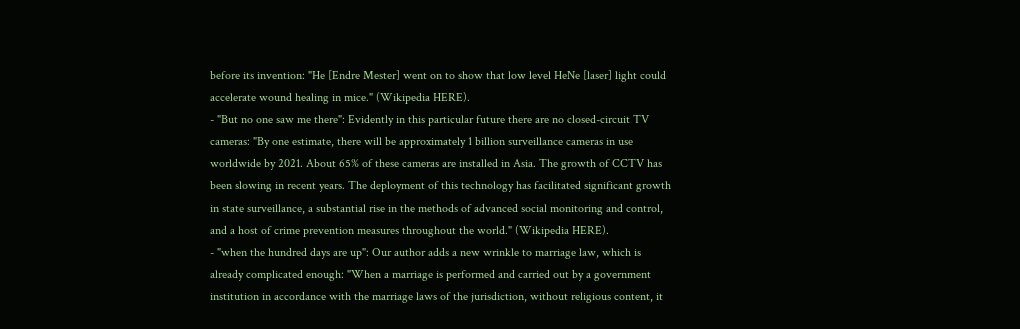before its invention: "He [Endre Mester] went on to show that low level HeNe [laser] light could accelerate wound healing in mice." (Wikipedia HERE).
- "But no one saw me there": Evidently in this particular future there are no closed-circuit TV cameras: "By one estimate, there will be approximately 1 billion surveillance cameras in use worldwide by 2021. About 65% of these cameras are installed in Asia. The growth of CCTV has been slowing in recent years. The deployment of this technology has facilitated significant growth in state surveillance, a substantial rise in the methods of advanced social monitoring and control, and a host of crime prevention measures throughout the world." (Wikipedia HERE).
- "when the hundred days are up": Our author adds a new wrinkle to marriage law, which is already complicated enough: "When a marriage is performed and carried out by a government institution in accordance with the marriage laws of the jurisdiction, without religious content, it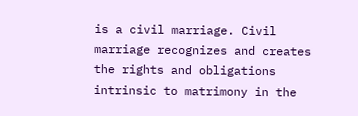is a civil marriage. Civil marriage recognizes and creates the rights and obligations intrinsic to matrimony in the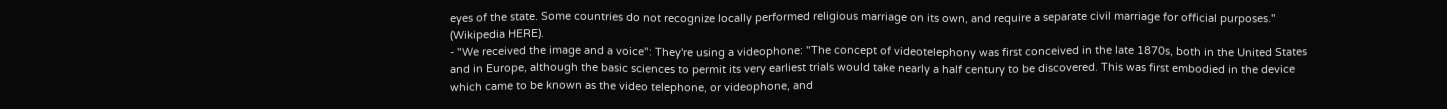eyes of the state. Some countries do not recognize locally performed religious marriage on its own, and require a separate civil marriage for official purposes." (Wikipedia HERE).
- "We received the image and a voice": They're using a videophone: "The concept of videotelephony was first conceived in the late 1870s, both in the United States and in Europe, although the basic sciences to permit its very earliest trials would take nearly a half century to be discovered. This was first embodied in the device which came to be known as the video telephone, or videophone, and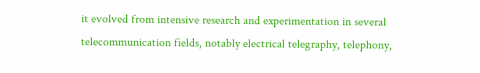it evolved from intensive research and experimentation in several telecommunication fields, notably electrical telegraphy, telephony,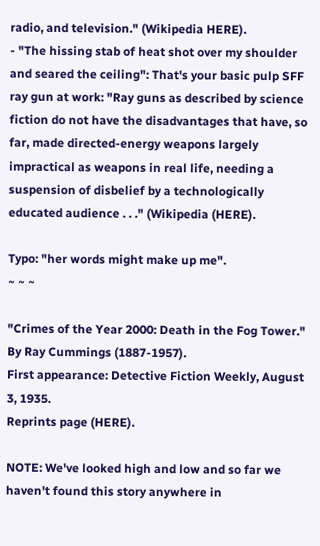radio, and television." (Wikipedia HERE).
- "The hissing stab of heat shot over my shoulder and seared the ceiling": That's your basic pulp SFF ray gun at work: "Ray guns as described by science fiction do not have the disadvantages that have, so far, made directed-energy weapons largely impractical as weapons in real life, needing a suspension of disbelief by a technologically educated audience . . ." (Wikipedia (HERE).

Typo: "her words might make up me".
~ ~ ~

"Crimes of the Year 2000: Death in the Fog Tower."
By Ray Cummings (1887-1957).
First appearance: Detective Fiction Weekly, August 3, 1935.
Reprints page (HERE).

NOTE: We've looked high and low and so far we haven't found this story anywhere in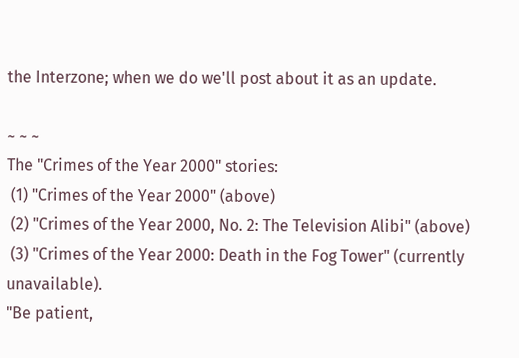the Interzone; when we do we'll post about it as an update.

~ ~ ~
The "Crimes of the Year 2000" stories:
 (1) "Crimes of the Year 2000" (above)
 (2) "Crimes of the Year 2000, No. 2: The Television Alibi" (above)
 (3) "Crimes of the Year 2000: Death in the Fog Tower" (currently unavailable).
"Be patient,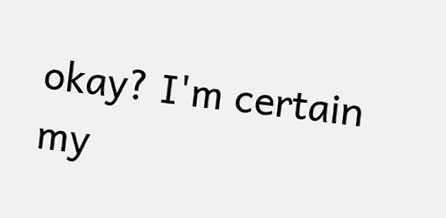okay? I'm certain my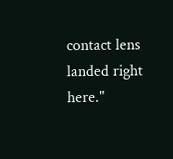contact lens landed right here."